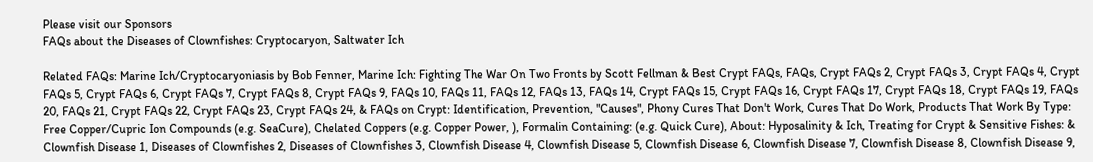Please visit our Sponsors
FAQs about the Diseases of Clownfishes: Cryptocaryon, Saltwater Ich

Related FAQs: Marine Ich/Cryptocaryoniasis by Bob Fenner, Marine Ich: Fighting The War On Two Fronts by Scott Fellman & Best Crypt FAQs, FAQs, Crypt FAQs 2, Crypt FAQs 3, Crypt FAQs 4, Crypt FAQs 5, Crypt FAQs 6, Crypt FAQs 7, Crypt FAQs 8, Crypt FAQs 9, FAQs 10, FAQs 11, FAQs 12, FAQs 13, FAQs 14, Crypt FAQs 15, Crypt FAQs 16, Crypt FAQs 17, Crypt FAQs 18, Crypt FAQs 19, FAQs 20, FAQs 21, Crypt FAQs 22, Crypt FAQs 23, Crypt FAQs 24, & FAQs on Crypt: Identification, Prevention, "Causes", Phony Cures That Don't Work, Cures That Do Work, Products That Work By Type: Free Copper/Cupric Ion Compounds (e.g. SeaCure), Chelated Coppers (e.g. Copper Power, ), Formalin Containing: (e.g. Quick Cure), About: Hyposalinity & Ich, Treating for Crypt & Sensitive Fishes: & Clownfish Disease 1, Diseases of Clownfishes 2, Diseases of Clownfishes 3, Clownfish Disease 4, Clownfish Disease 5, Clownfish Disease 6, Clownfish Disease 7, Clownfish Disease 8, Clownfish Disease 9,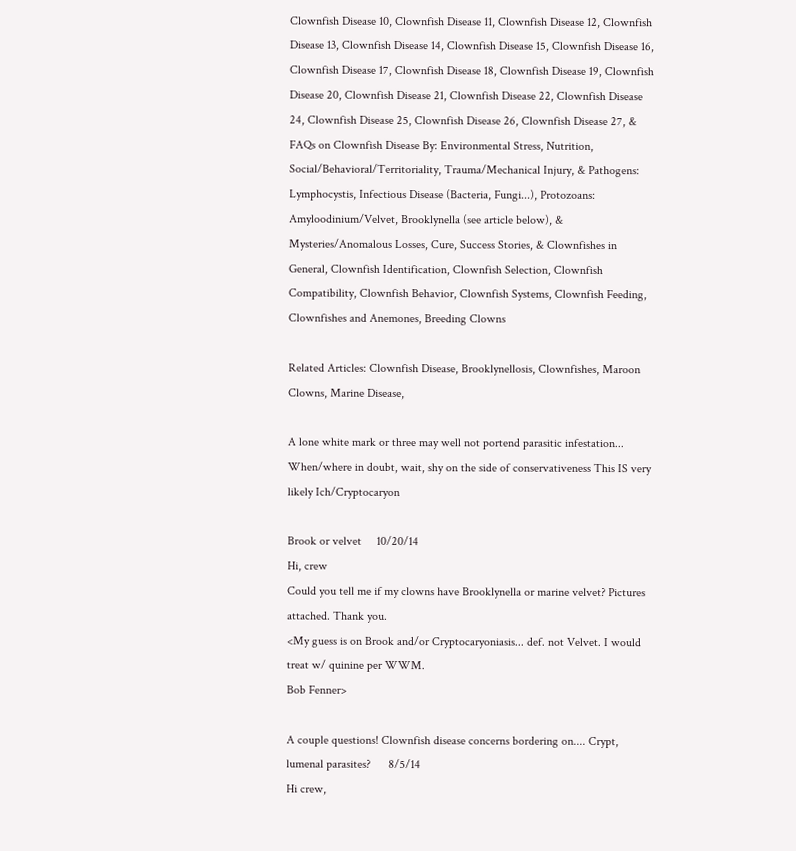Clownfish Disease 10, Clownfish Disease 11, Clownfish Disease 12, Clownfish Disease 13, Clownfish Disease 14, Clownfish Disease 15, Clownfish Disease 16, Clownfish Disease 17, Clownfish Disease 18, Clownfish Disease 19, Clownfish Disease 20, Clownfish Disease 21, Clownfish Disease 22, Clownfish Disease 24, Clownfish Disease 25, Clownfish Disease 26, Clownfish Disease 27, & FAQs on Clownfish Disease By: Environmental Stress, Nutrition, Social/Behavioral/Territoriality, Trauma/Mechanical Injury, & Pathogens: Lymphocystis, Infectious Disease (Bacteria, Fungi...), Protozoans: Amyloodinium/Velvet, Brooklynella (see article below), & Mysteries/Anomalous Losses, Cure, Success Stories, & Clownfishes in General, Clownfish Identification, Clownfish Selection, Clownfish Compatibility, Clownfish Behavior, Clownfish Systems, Clownfish Feeding, Clownfishes and Anemones, Breeding Clowns

Related Articles: Clownfish Disease, Brooklynellosis, Clownfishes, Maroon Clowns, Marine Disease,

A lone white mark or three may well not portend parasitic infestation... When/where in doubt, wait, shy on the side of conservativeness This IS very likely Ich/Cryptocaryon

Brook or velvet     10/20/14
Hi, crew
Could you tell me if my clowns have Brooklynella or marine velvet? Pictures attached. Thank you.
<My guess is on Brook and/or Cryptocaryoniasis... def. not Velvet. I would treat w/ quinine per WWM.
Bob Fenner>

A couple questions! Clownfish disease concerns bordering on.... Crypt, lumenal parasites?      8/5/14
Hi crew,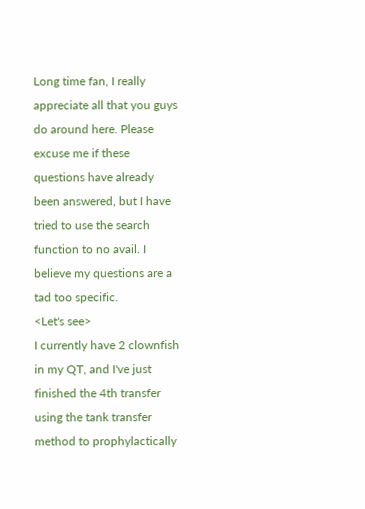Long time fan, I really appreciate all that you guys do around here. Please excuse me if these questions have already been answered, but I have tried to use the search function to no avail. I believe my questions are a tad too specific.
<Let's see>
I currently have 2 clownfish in my QT, and I've just finished the 4th transfer using the tank transfer method to prophylactically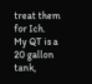treat them for Ich.
My QT is a 20 gallon tank,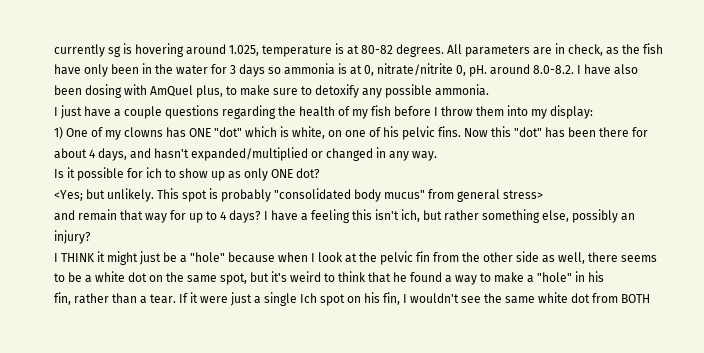currently sg is hovering around 1.025, temperature is at 80-82 degrees. All parameters are in check, as the fish have only been in the water for 3 days so ammonia is at 0, nitrate/nitrite 0, pH. around 8.0-8.2. I have also been dosing with AmQuel plus, to make sure to detoxify any possible ammonia.
I just have a couple questions regarding the health of my fish before I throw them into my display:
1) One of my clowns has ONE "dot" which is white, on one of his pelvic fins. Now this "dot" has been there for about 4 days, and hasn't expanded/multiplied or changed in any way.
Is it possible for ich to show up as only ONE dot?
<Yes; but unlikely. This spot is probably "consolidated body mucus" from general stress>
and remain that way for up to 4 days? I have a feeling this isn't ich, but rather something else, possibly an injury?
I THINK it might just be a "hole" because when I look at the pelvic fin from the other side as well, there seems to be a white dot on the same spot, but it's weird to think that he found a way to make a "hole" in his
fin, rather than a tear. If it were just a single Ich spot on his fin, I wouldn't see the same white dot from BOTH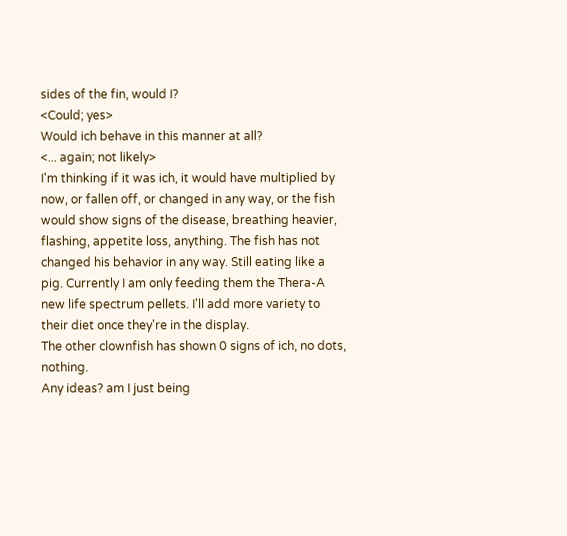sides of the fin, would I?
<Could; yes>
Would ich behave in this manner at all?
<... again; not likely>
I'm thinking if it was ich, it would have multiplied by now, or fallen off, or changed in any way, or the fish would show signs of the disease, breathing heavier, flashing, appetite loss, anything. The fish has not
changed his behavior in any way. Still eating like a pig. Currently I am only feeding them the Thera-A new life spectrum pellets. I'll add more variety to their diet once they're in the display.
The other clownfish has shown 0 signs of ich, no dots, nothing.
Any ideas? am I just being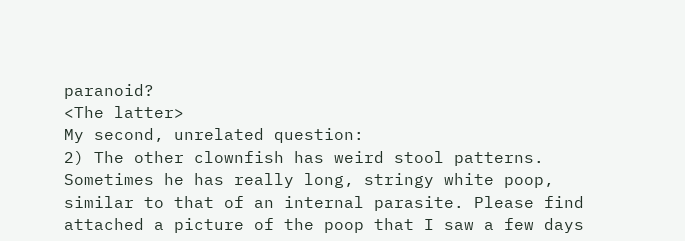paranoid?
<The latter>
My second, unrelated question:
2) The other clownfish has weird stool patterns. Sometimes he has really long, stringy white poop, similar to that of an internal parasite. Please find attached a picture of the poop that I saw a few days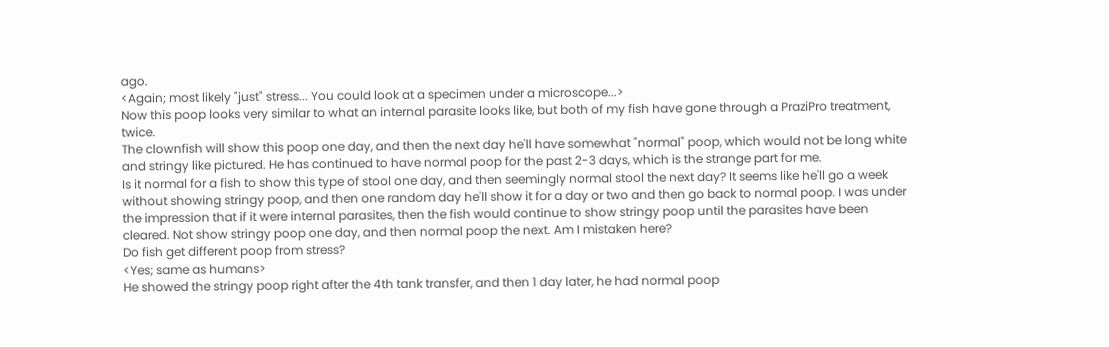ago.
<Again; most likely "just" stress... You could look at a specimen under a microscope...>
Now this poop looks very similar to what an internal parasite looks like, but both of my fish have gone through a PraziPro treatment, twice.
The clownfish will show this poop one day, and then the next day he'll have somewhat "normal" poop, which would not be long white and stringy like pictured. He has continued to have normal poop for the past 2-3 days, which is the strange part for me.
Is it normal for a fish to show this type of stool one day, and then seemingly normal stool the next day? It seems like he'll go a week without showing stringy poop, and then one random day he'll show it for a day or two and then go back to normal poop. I was under the impression that if it were internal parasites, then the fish would continue to show stringy poop until the parasites have been cleared. Not show stringy poop one day, and then normal poop the next. Am I mistaken here?
Do fish get different poop from stress?
<Yes; same as humans>
He showed the stringy poop right after the 4th tank transfer, and then 1 day later, he had normal poop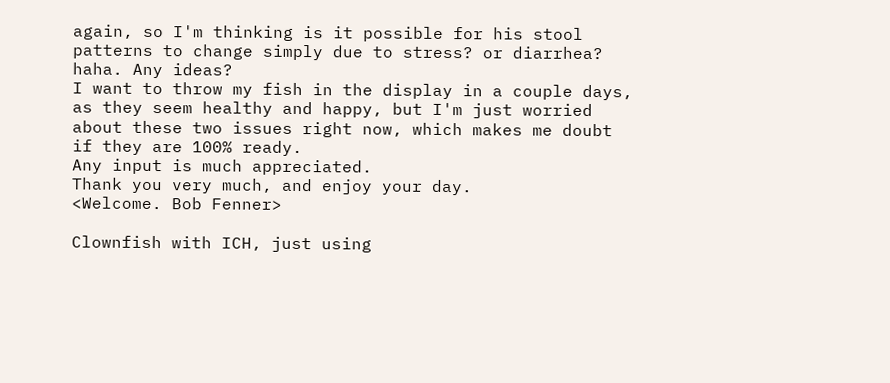again, so I'm thinking is it possible for his stool patterns to change simply due to stress? or diarrhea? haha. Any ideas?
I want to throw my fish in the display in a couple days, as they seem healthy and happy, but I'm just worried about these two issues right now, which makes me doubt if they are 100% ready.
Any input is much appreciated.
Thank you very much, and enjoy your day.
<Welcome. Bob Fenner>

Clownfish with ICH, just using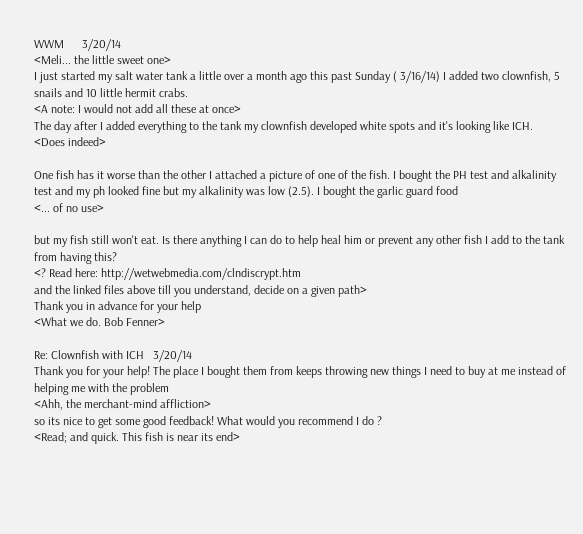WWM      3/20/14
<Meli... the little sweet one>
I just started my salt water tank a little over a month ago this past Sunday ( 3/16/14) I added two clownfish, 5 snails and 10 little hermit crabs.
<A note: I would not add all these at once>
The day after I added everything to the tank my clownfish developed white spots and it's looking like ICH.
<Does indeed>

One fish has it worse than the other I attached a picture of one of the fish. I bought the PH test and alkalinity test and my ph looked fine but my alkalinity was low (2.5). I bought the garlic guard food
<... of no use>

but my fish still won't eat. Is there anything I can do to help heal him or prevent any other fish I add to the tank from having this?
<? Read here: http://wetwebmedia.com/clndiscrypt.htm
and the linked files above till you understand, decide on a given path>
Thank you in advance for your help
<What we do. Bob Fenner>

Re: Clownfish with ICH   3/20/14
Thank you for your help! The place I bought them from keeps throwing new things I need to buy at me instead of helping me with the problem
<Ahh, the merchant-mind affliction>
so its nice to get some good feedback! What would you recommend I do ?
<Read; and quick. This fish is near its end>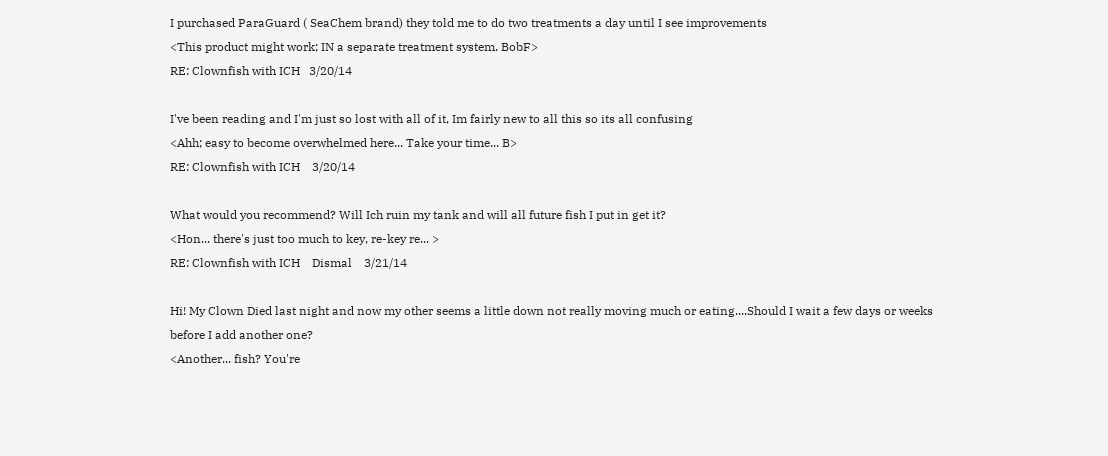I purchased ParaGuard ( SeaChem brand) they told me to do two treatments a day until I see improvements
<This product might work; IN a separate treatment system. BobF>
RE: Clownfish with ICH   3/20/14

I've been reading and I'm just so lost with all of it, Im fairly new to all this so its all confusing
<Ahh; easy to become overwhelmed here... Take your time... B>
RE: Clownfish with ICH    3/20/14

What would you recommend? Will Ich ruin my tank and will all future fish I put in get it?
<Hon... there's just too much to key, re-key re... >
RE: Clownfish with ICH    Dismal    3/21/14

Hi! My Clown Died last night and now my other seems a little down not really moving much or eating....Should I wait a few days or weeks before I add another one?
<Another... fish? You're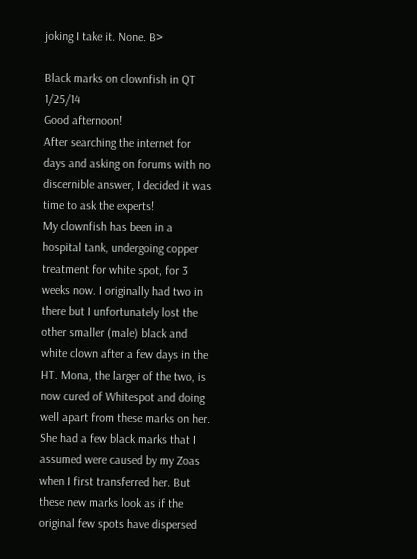joking I take it. None. B>

Black marks on clownfish in QT      1/25/14
Good afternoon!
After searching the internet for days and asking on forums with no discernible answer, I decided it was time to ask the experts!
My clownfish has been in a hospital tank, undergoing copper treatment for white spot, for 3 weeks now. I originally had two in there but I unfortunately lost the other smaller (male) black and white clown after a few days in the HT. Mona, the larger of the two, is now cured of Whitespot and doing well apart from these marks on her. She had a few black marks that I assumed were caused by my Zoas when I first transferred her. But these new marks look as if the original few spots have dispersed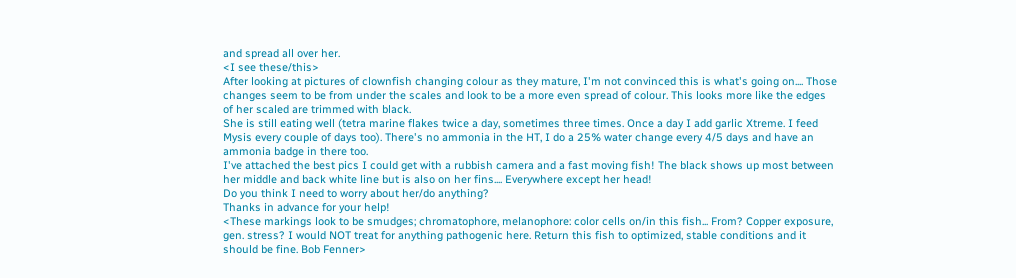and spread all over her.
<I see these/this>
After looking at pictures of clownfish changing colour as they mature, I'm not convinced this is what's going on.... Those changes seem to be from under the scales and look to be a more even spread of colour. This looks more like the edges of her scaled are trimmed with black.
She is still eating well (tetra marine flakes twice a day, sometimes three times. Once a day I add garlic Xtreme. I feed Mysis every couple of days too). There's no ammonia in the HT, I do a 25% water change every 4/5 days and have an ammonia badge in there too.
I've attached the best pics I could get with a rubbish camera and a fast moving fish! The black shows up most between her middle and back white line but is also on her fins.... Everywhere except her head!
Do you think I need to worry about her/do anything?
Thanks in advance for your help!
<These markings look to be smudges; chromatophore, melanophore: color cells on/in this fish... From? Copper exposure, gen. stress? I would NOT treat for anything pathogenic here. Return this fish to optimized, stable conditions and it should be fine. Bob Fenner>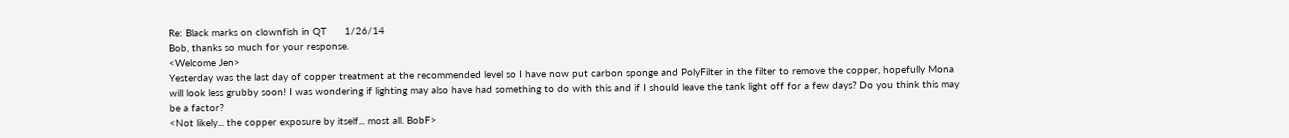Re: Black marks on clownfish in QT      1/26/14
Bob, thanks so much for your response.
<Welcome Jen>
Yesterday was the last day of copper treatment at the recommended level so I have now put carbon sponge and PolyFilter in the filter to remove the copper, hopefully Mona will look less grubby soon! I was wondering if lighting may also have had something to do with this and if I should leave the tank light off for a few days? Do you think this may be a factor?
<Not likely... the copper exposure by itself... most all. BobF>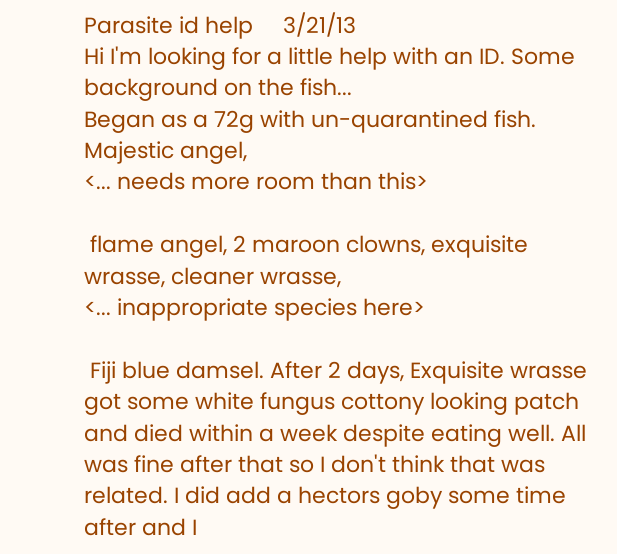Parasite id help     3/21/13
Hi I'm looking for a little help with an ID. Some background on the fish...
Began as a 72g with un-quarantined fish. Majestic angel,
<... needs more room than this>

 flame angel, 2 maroon clowns, exquisite wrasse, cleaner wrasse,
<... inappropriate species here>

 Fiji blue damsel. After 2 days, Exquisite wrasse got some white fungus cottony looking patch and died within a week despite eating well. All was fine after that so I don't think that was related. I did add a hectors goby some time after and I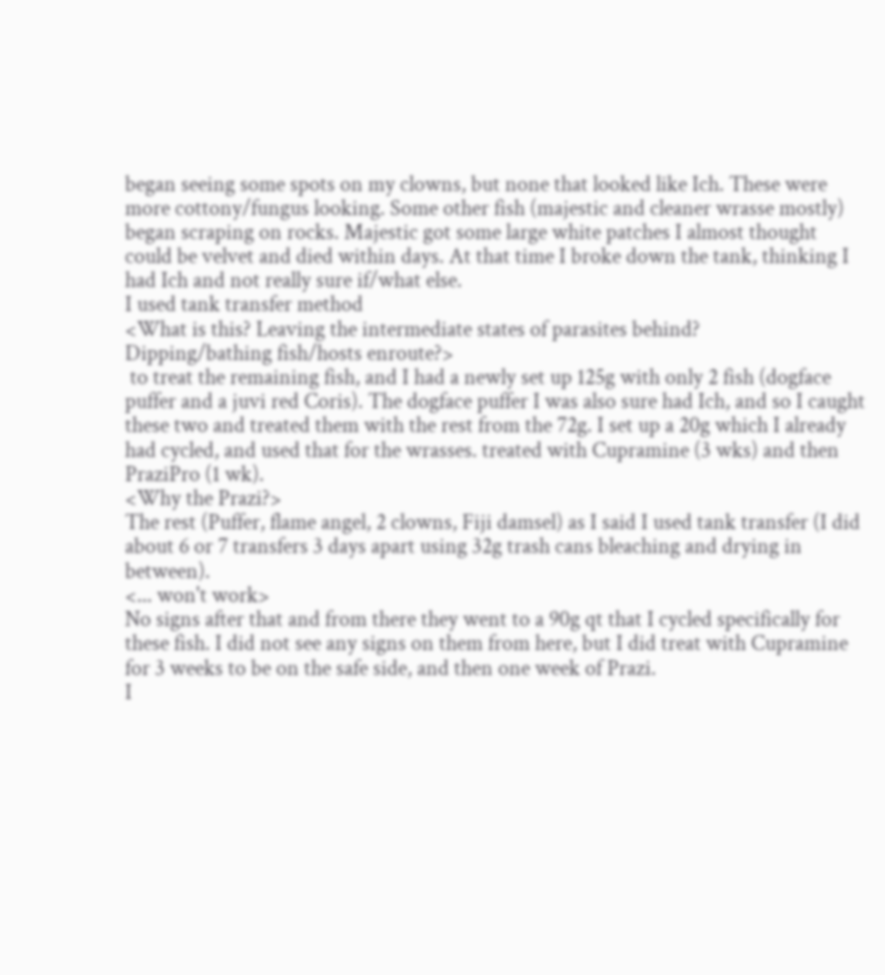began seeing some spots on my clowns, but none that looked like Ich. These were more cottony/fungus looking. Some other fish (majestic and cleaner wrasse mostly) began scraping on rocks. Majestic got some large white patches I almost thought could be velvet and died within days. At that time I broke down the tank, thinking I had Ich and not really sure if/what else.
I used tank transfer method
<What is this? Leaving the intermediate states of parasites behind?
Dipping/bathing fish/hosts enroute?>
 to treat the remaining fish, and I had a newly set up 125g with only 2 fish (dogface puffer and a juvi red Coris). The dogface puffer I was also sure had Ich, and so I caught these two and treated them with the rest from the 72g. I set up a 20g which I already had cycled, and used that for the wrasses. treated with Cupramine (3 wks) and then PraziPro (1 wk).
<Why the Prazi?>
The rest (Puffer, flame angel, 2 clowns, Fiji damsel) as I said I used tank transfer (I did about 6 or 7 transfers 3 days apart using 32g trash cans bleaching and drying in between).
<... won't work>
No signs after that and from there they went to a 90g qt that I cycled specifically for these fish. I did not see any signs on them from here, but I did treat with Cupramine for 3 weeks to be on the safe side, and then one week of Prazi.
I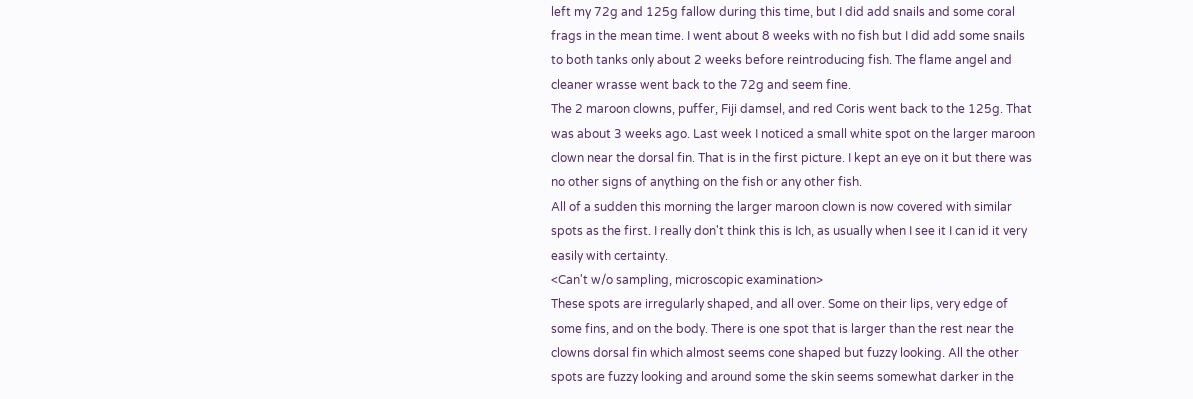left my 72g and 125g fallow during this time, but I did add snails and some coral frags in the mean time. I went about 8 weeks with no fish but I did add some snails to both tanks only about 2 weeks before reintroducing fish. The flame angel and cleaner wrasse went back to the 72g and seem fine.
The 2 maroon clowns, puffer, Fiji damsel, and red Coris went back to the 125g. That was about 3 weeks ago. Last week I noticed a small white spot on the larger maroon clown near the dorsal fin. That is in the first picture. I kept an eye on it but there was no other signs of anything on the fish or any other fish.
All of a sudden this morning the larger maroon clown is now covered with similar spots as the first. I really don't think this is Ich, as usually when I see it I can id it very easily with certainty.
<Can't w/o sampling, microscopic examination>
These spots are irregularly shaped, and all over. Some on their lips, very edge of some fins, and on the body. There is one spot that is larger than the rest near the clowns dorsal fin which almost seems cone shaped but fuzzy looking. All the other spots are fuzzy looking and around some the skin seems somewhat darker in the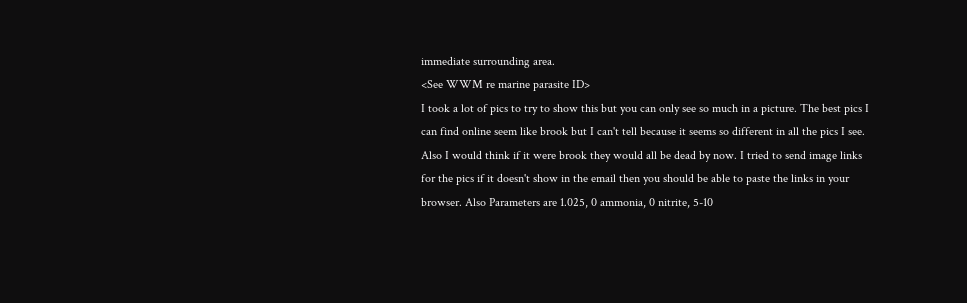immediate surrounding area.
<See WWM re marine parasite ID>
I took a lot of pics to try to show this but you can only see so much in a picture. The best pics I can find online seem like brook but I can't tell because it seems so different in all the pics I see. Also I would think if it were brook they would all be dead by now. I tried to send image links for the pics if it doesn't show in the email then you should be able to paste the links in your browser. Also Parameters are 1.025, 0 ammonia, 0 nitrite, 5-10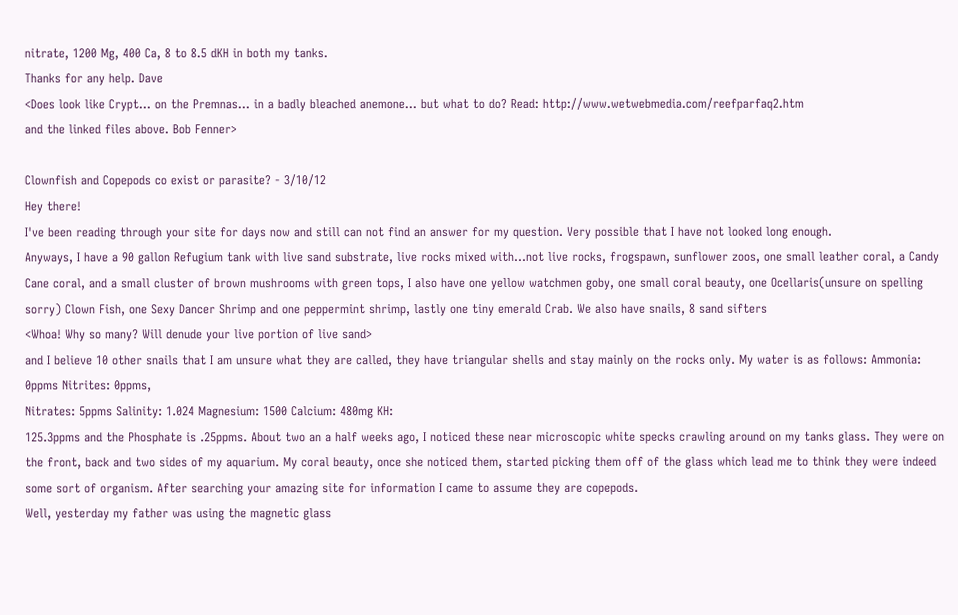nitrate, 1200 Mg, 400 Ca, 8 to 8.5 dKH in both my tanks.
Thanks for any help. Dave
<Does look like Crypt... on the Premnas... in a badly bleached anemone... but what to do? Read: http://www.wetwebmedia.com/reefparfaq2.htm
and the linked files above. Bob Fenner>

Clownfish and Copepods co exist or parasite? - 3/10/12
Hey there!
I've been reading through your site for days now and still can not find an answer for my question. Very possible that I have not looked long enough.
Anyways, I have a 90 gallon Refugium tank with live sand substrate, live rocks mixed with...not live rocks, frogspawn, sunflower zoos, one small leather coral, a Candy Cane coral, and a small cluster of brown mushrooms with green tops, I also have one yellow watchmen goby, one small coral beauty, one Ocellaris(unsure on spelling sorry) Clown Fish, one Sexy Dancer Shrimp and one peppermint shrimp, lastly one tiny emerald Crab. We also have snails, 8 sand sifters
<Whoa! Why so many? Will denude your live portion of live sand>
and I believe 10 other snails that I am unsure what they are called, they have triangular shells and stay mainly on the rocks only. My water is as follows: Ammonia: 0ppms Nitrites: 0ppms,
Nitrates: 5ppms Salinity: 1.024 Magnesium: 1500 Calcium: 480mg KH:
125.3ppms and the Phosphate is .25ppms. About two an a half weeks ago, I noticed these near microscopic white specks crawling around on my tanks glass. They were on the front, back and two sides of my aquarium. My coral beauty, once she noticed them, started picking them off of the glass which lead me to think they were indeed some sort of organism. After searching your amazing site for information I came to assume they are copepods.
Well, yesterday my father was using the magnetic glass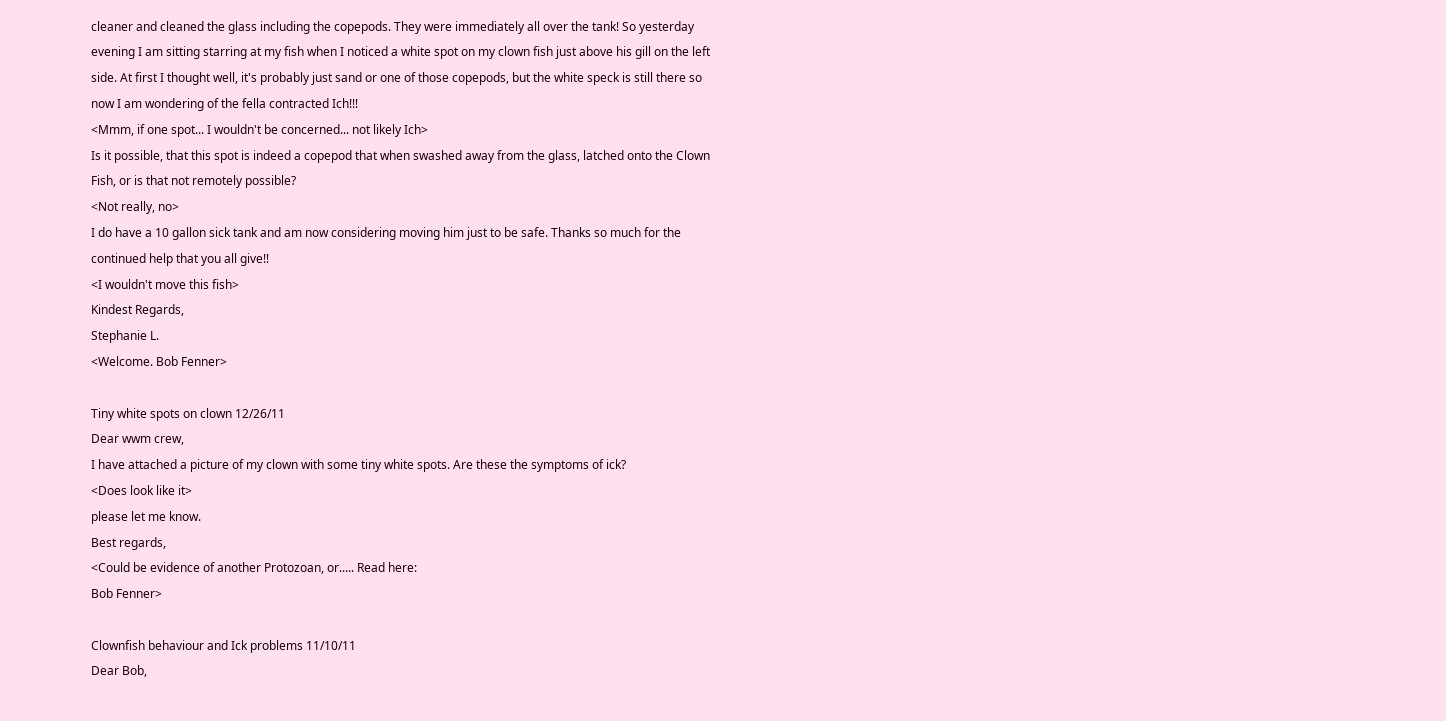cleaner and cleaned the glass including the copepods. They were immediately all over the tank! So yesterday evening I am sitting starring at my fish when I noticed a white spot on my clown fish just above his gill on the left side. At first I thought well, it's probably just sand or one of those copepods, but the white speck is still there so now I am wondering of the fella contracted Ich!!!
<Mmm, if one spot... I wouldn't be concerned... not likely Ich>
Is it possible, that this spot is indeed a copepod that when swashed away from the glass, latched onto the Clown Fish, or is that not remotely possible?
<Not really, no>
I do have a 10 gallon sick tank and am now considering moving him just to be safe. Thanks so much for the continued help that you all give!!
<I wouldn't move this fish>
Kindest Regards,
Stephanie L.
<Welcome. Bob Fenner>

Tiny white spots on clown 12/26/11
Dear wwm crew,
I have attached a picture of my clown with some tiny white spots. Are these the symptoms of ick?
<Does look like it>
please let me know.
Best regards,
<Could be evidence of another Protozoan, or..... Read here:
Bob Fenner>

Clownfish behaviour and Ick problems 11/10/11
Dear Bob,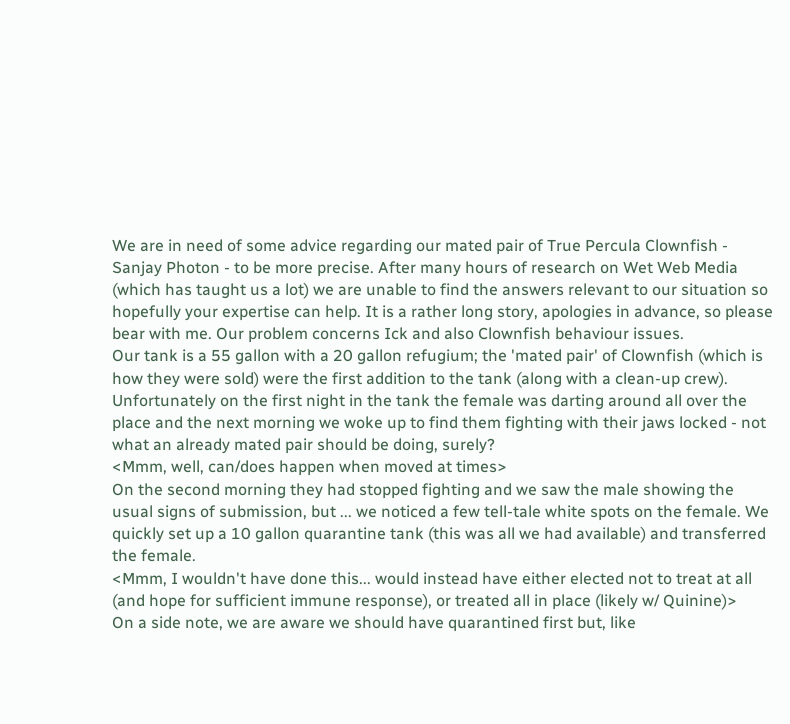We are in need of some advice regarding our mated pair of True Percula Clownfish - Sanjay Photon - to be more precise. After many hours of research on Wet Web Media (which has taught us a lot) we are unable to find the answers relevant to our situation so hopefully your expertise can help. It is a rather long story, apologies in advance, so please bear with me. Our problem concerns Ick and also Clownfish behaviour issues.
Our tank is a 55 gallon with a 20 gallon refugium; the 'mated pair' of Clownfish (which is how they were sold) were the first addition to the tank (along with a clean-up crew). Unfortunately on the first night in the tank the female was darting around all over the place and the next morning we woke up to find them fighting with their jaws locked - not what an already mated pair should be doing, surely?
<Mmm, well, can/does happen when moved at times>
On the second morning they had stopped fighting and we saw the male showing the usual signs of submission, but ... we noticed a few tell-tale white spots on the female. We quickly set up a 10 gallon quarantine tank (this was all we had available) and transferred the female.
<Mmm, I wouldn't have done this... would instead have either elected not to treat at all (and hope for sufficient immune response), or treated all in place (likely w/ Quinine)>
On a side note, we are aware we should have quarantined first but, like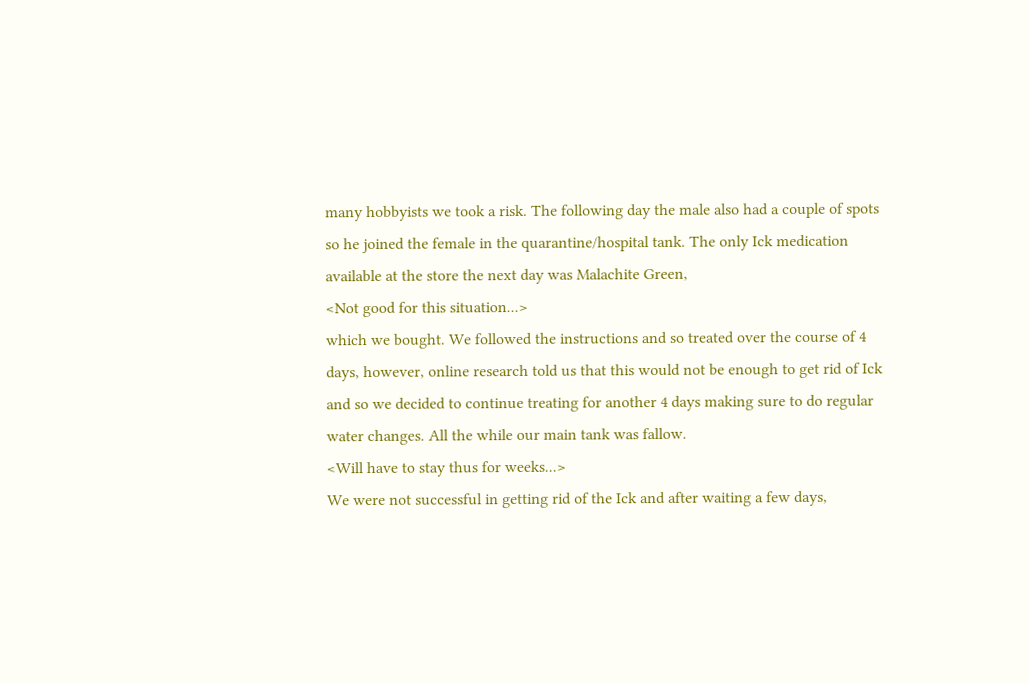many hobbyists we took a risk. The following day the male also had a couple of spots so he joined the female in the quarantine/hospital tank. The only Ick medication available at the store the next day was Malachite Green,
<Not good for this situation...>
which we bought. We followed the instructions and so treated over the course of 4 days, however, online research told us that this would not be enough to get rid of Ick and so we decided to continue treating for another 4 days making sure to do regular water changes. All the while our main tank was fallow.
<Will have to stay thus for weeks...>
We were not successful in getting rid of the Ick and after waiting a few days,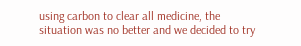using carbon to clear all medicine, the situation was no better and we decided to try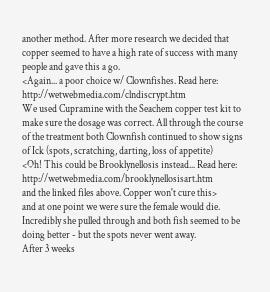another method. After more research we decided that copper seemed to have a high rate of success with many people and gave this a go.
<Again... a poor choice w/ Clownfishes. Read here: http://wetwebmedia.com/clndiscrypt.htm
We used Cupramine with the Seachem copper test kit to make sure the dosage was correct. All through the course of the treatment both Clownfish continued to show signs of Ick (spots, scratching, darting, loss of appetite)
<Oh! This could be Brooklynellosis instead... Read here: http://wetwebmedia.com/brooklynellosisart.htm
and the linked files above. Copper won't cure this>
and at one point we were sure the female would die. Incredibly she pulled through and both fish seemed to be doing better - but the spots never went away.
After 3 weeks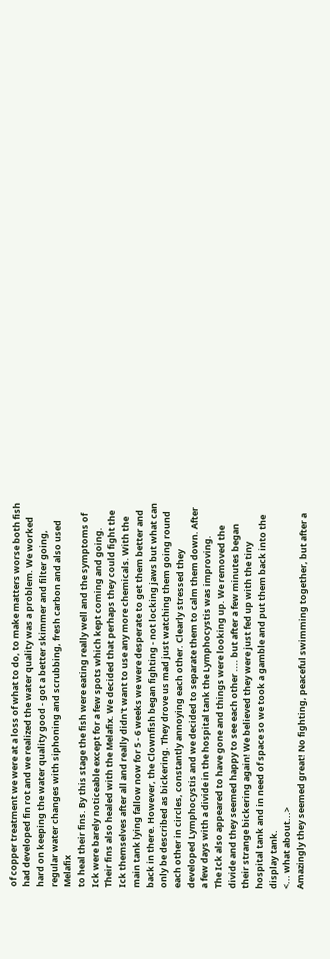of copper treatment we were at a loss of what to do, to make matters worse both fish had developed fin rot and we realized the water quality was a problem. We worked hard on keeping the water quality good - got a better skimmer and filter going, regular water changes with siphoning and scrubbing, fresh carbon and also used Melafix
to heal their fins. By this stage the fish were eating really well and the symptoms of Ick were barely noticeable except for a few spots which kept coming and going.
Their fins also healed with the Melafix. We decided that perhaps they could fight the Ick themselves after all and really didn't want to use any more chemicals. With the main tank lying fallow now for 5 - 6 weeks we were desperate to get them better and back in there. However, the Clownfish began fighting - not locking jaws but what can only be described as bickering. They drove us mad just watching them going round each other in circles, constantly annoying each other. Clearly stressed they developed Lymphocystis and we decided to separate them to calm them down. After a few days with a divide in the hospital tank the Lymphocystis was improving.
The Ick also appeared to have gone and things were looking up. We removed the divide and they seemed happy to see each other .... but after a few minutes began their strange bickering again! We believed they were just fed up with the tiny hospital tank and in need of space so we took a gamble and put them back into the display tank.
<... what about...>
Amazingly they seemed great! No fighting, peaceful swimming together, but after a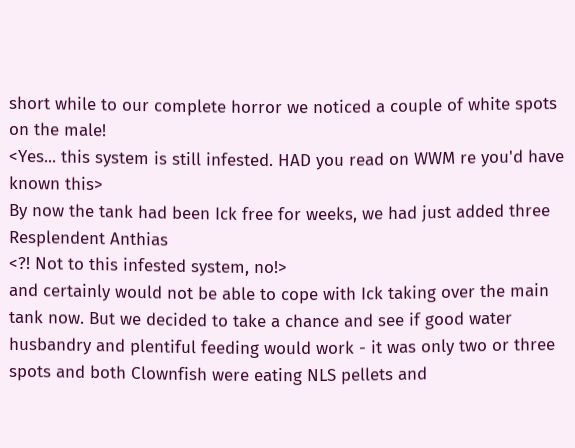short while to our complete horror we noticed a couple of white spots on the male!
<Yes... this system is still infested. HAD you read on WWM re you'd have known this>
By now the tank had been Ick free for weeks, we had just added three Resplendent Anthias
<?! Not to this infested system, no!>
and certainly would not be able to cope with Ick taking over the main tank now. But we decided to take a chance and see if good water husbandry and plentiful feeding would work - it was only two or three spots and both Clownfish were eating NLS pellets and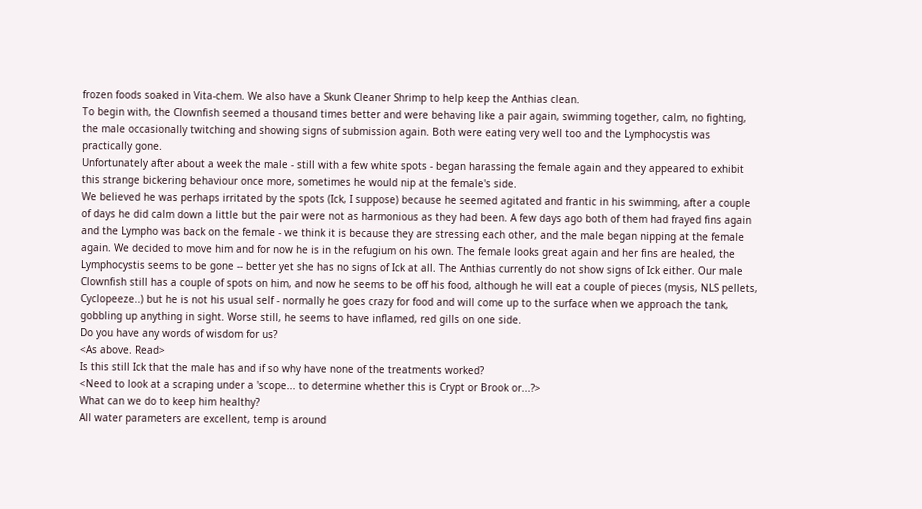frozen foods soaked in Vita-chem. We also have a Skunk Cleaner Shrimp to help keep the Anthias clean.
To begin with, the Clownfish seemed a thousand times better and were behaving like a pair again, swimming together, calm, no fighting, the male occasionally twitching and showing signs of submission again. Both were eating very well too and the Lymphocystis was practically gone.
Unfortunately after about a week the male - still with a few white spots - began harassing the female again and they appeared to exhibit this strange bickering behaviour once more, sometimes he would nip at the female's side.
We believed he was perhaps irritated by the spots (Ick, I suppose) because he seemed agitated and frantic in his swimming, after a couple of days he did calm down a little but the pair were not as harmonious as they had been. A few days ago both of them had frayed fins again and the Lympho was back on the female - we think it is because they are stressing each other, and the male began nipping at the female again. We decided to move him and for now he is in the refugium on his own. The female looks great again and her fins are healed, the Lymphocystis seems to be gone -- better yet she has no signs of Ick at all. The Anthias currently do not show signs of Ick either. Our male Clownfish still has a couple of spots on him, and now he seems to be off his food, although he will eat a couple of pieces (mysis, NLS pellets, Cyclopeeze..) but he is not his usual self - normally he goes crazy for food and will come up to the surface when we approach the tank, gobbling up anything in sight. Worse still, he seems to have inflamed, red gills on one side.
Do you have any words of wisdom for us?
<As above. Read>
Is this still Ick that the male has and if so why have none of the treatments worked?
<Need to look at a scraping under a 'scope... to determine whether this is Crypt or Brook or...?>
What can we do to keep him healthy?
All water parameters are excellent, temp is around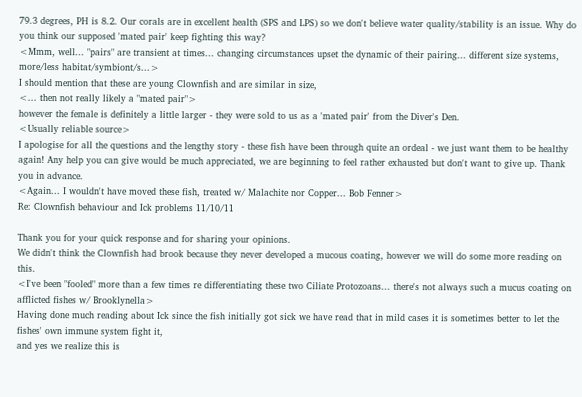79.3 degrees, PH is 8.2. Our corals are in excellent health (SPS and LPS) so we don't believe water quality/stability is an issue. Why do you think our supposed 'mated pair' keep fighting this way?
<Mmm, well... "pairs" are transient at times... changing circumstances upset the dynamic of their pairing... different size systems, more/less habitat/symbiont/s...>
I should mention that these are young Clownfish and are similar in size,
<... then not really likely a "mated pair">
however the female is definitely a little larger - they were sold to us as a 'mated pair' from the Diver's Den.
<Usually reliable source>
I apologise for all the questions and the lengthy story - these fish have been through quite an ordeal - we just want them to be healthy again! Any help you can give would be much appreciated, we are beginning to feel rather exhausted but don't want to give up. Thank you in advance.
<Again... I wouldn't have moved these fish, treated w/ Malachite nor Copper... Bob Fenner>
Re: Clownfish behaviour and Ick problems 11/10/11

Thank you for your quick response and for sharing your opinions.
We didn't think the Clownfish had brook because they never developed a mucous coating, however we will do some more reading on this.
<I've been "fooled" more than a few times re differentiating these two Ciliate Protozoans... there's not always such a mucus coating on afflicted fishes w/ Brooklynella>
Having done much reading about Ick since the fish initially got sick we have read that in mild cases it is sometimes better to let the fishes' own immune system fight it,
and yes we realize this is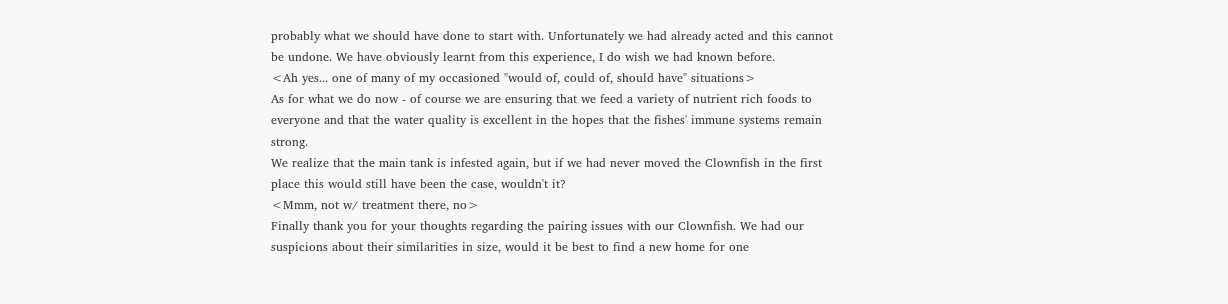probably what we should have done to start with. Unfortunately we had already acted and this cannot be undone. We have obviously learnt from this experience, I do wish we had known before.
<Ah yes... one of many of my occasioned "would of, could of, should have" situations>
As for what we do now - of course we are ensuring that we feed a variety of nutrient rich foods to everyone and that the water quality is excellent in the hopes that the fishes' immune systems remain strong.
We realize that the main tank is infested again, but if we had never moved the Clownfish in the first place this would still have been the case, wouldn't it?
<Mmm, not w/ treatment there, no>
Finally thank you for your thoughts regarding the pairing issues with our Clownfish. We had our suspicions about their similarities in size, would it be best to find a new home for one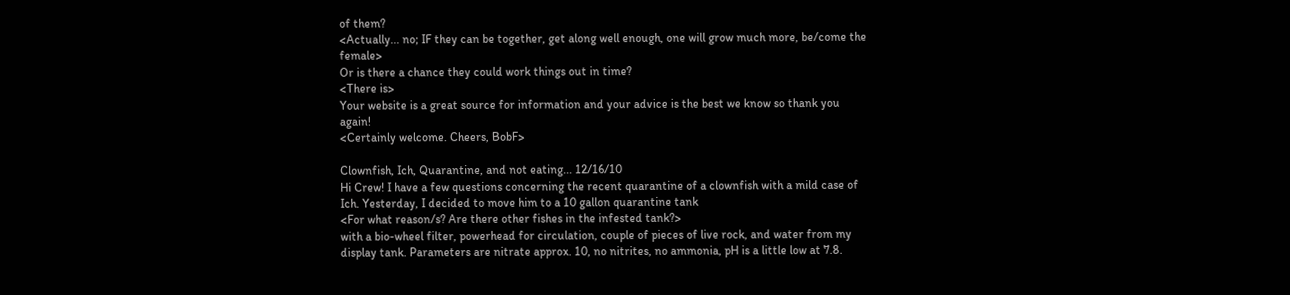of them?
<Actually... no; IF they can be together, get along well enough, one will grow much more, be/come the female>
Or is there a chance they could work things out in time?
<There is>
Your website is a great source for information and your advice is the best we know so thank you again!
<Certainly welcome. Cheers, BobF>

Clownfish, Ich, Quarantine, and not eating... 12/16/10
Hi Crew! I have a few questions concerning the recent quarantine of a clownfish with a mild case of Ich. Yesterday, I decided to move him to a 10 gallon quarantine tank
<For what reason/s? Are there other fishes in the infested tank?>
with a bio-wheel filter, powerhead for circulation, couple of pieces of live rock, and water from my display tank. Parameters are nitrate approx. 10, no nitrites, no ammonia, pH is a little low at 7.8.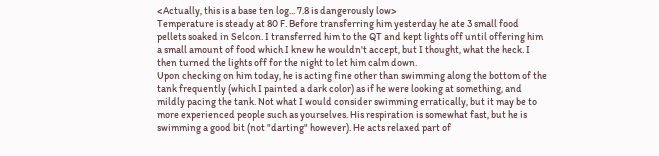<Actually, this is a base ten log... 7.8 is dangerously low>
Temperature is steady at 80 F. Before transferring him yesterday he ate 3 small food pellets soaked in Selcon. I transferred him to the QT and kept lights off until offering him a small amount of food which I knew he wouldn't accept, but I thought, what the heck. I then turned the lights off for the night to let him calm down.
Upon checking on him today, he is acting fine other than swimming along the bottom of the tank frequently (which I painted a dark color) as if he were looking at something, and mildly pacing the tank. Not what I would consider swimming erratically, but it may be to more experienced people such as yourselves. His respiration is somewhat fast, but he is swimming a good bit (not "darting" however). He acts relaxed part of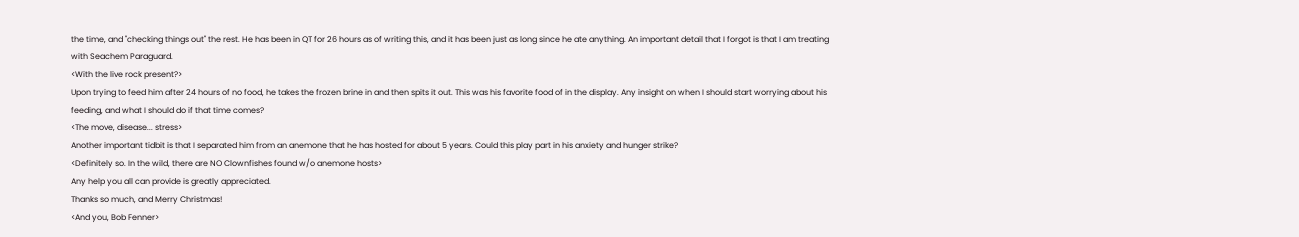the time, and "checking things out" the rest. He has been in QT for 26 hours as of writing this, and it has been just as long since he ate anything. An important detail that I forgot is that I am treating with Seachem Paraguard.
<With the live rock present?>
Upon trying to feed him after 24 hours of no food, he takes the frozen brine in and then spits it out. This was his favorite food of in the display. Any insight on when I should start worrying about his feeding, and what I should do if that time comes?
<The move, disease... stress>
Another important tidbit is that I separated him from an anemone that he has hosted for about 5 years. Could this play part in his anxiety and hunger strike?
<Definitely so. In the wild, there are NO Clownfishes found w/o anemone hosts>
Any help you all can provide is greatly appreciated.
Thanks so much, and Merry Christmas!
<And you, Bob Fenner>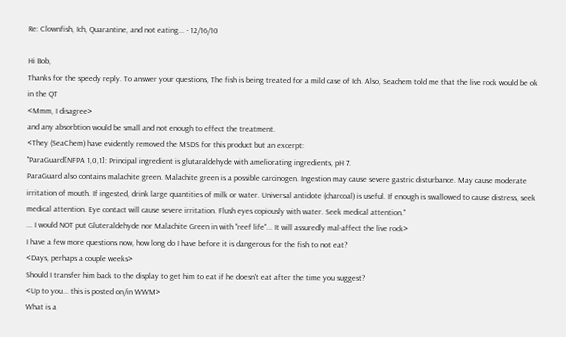Re: Clownfish, Ich, Quarantine, and not eating... - 12/16/10

Hi Bob,
Thanks for the speedy reply. To answer your questions, The fish is being treated for a mild case of Ich. Also, Seachem told me that the live rock would be ok in the QT
<Mmm, I disagree>
and any absorbtion would be small and not enough to effect the treatment.
<They (SeaChem) have evidently removed the MSDS for this product but an excerpt:
"ParaGuard[NFPA 1,0,1]: Principal ingredient is glutaraldehyde with ameliorating ingredients, pH 7.
ParaGuard also contains malachite green. Malachite green is a possible carcinogen. Ingestion may cause severe gastric disturbance. May cause moderate irritation of mouth. If ingested, drink large quantities of milk or water. Universal antidote (charcoal) is useful. If enough is swallowed to cause distress, seek medical attention. Eye contact will cause severe irritation. Flush eyes copiously with water. Seek medical attention."
... I would NOT put Gluteraldehyde nor Malachite Green in with "reef life"... It will assuredly mal-affect the live rock>
I have a few more questions now, how long do I have before it is dangerous for the fish to not eat?
<Days, perhaps a couple weeks>
Should I transfer him back to the display to get him to eat if he doesn't eat after the time you suggest?
<Up to you... this is posted on/in WWM>
What is a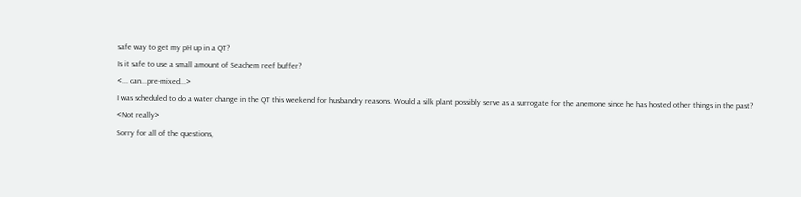safe way to get my pH up in a QT?
Is it safe to use a small amount of Seachem reef buffer?
<... can...pre-mixed...>
I was scheduled to do a water change in the QT this weekend for husbandry reasons. Would a silk plant possibly serve as a surrogate for the anemone since he has hosted other things in the past?
<Not really>
Sorry for all of the questions,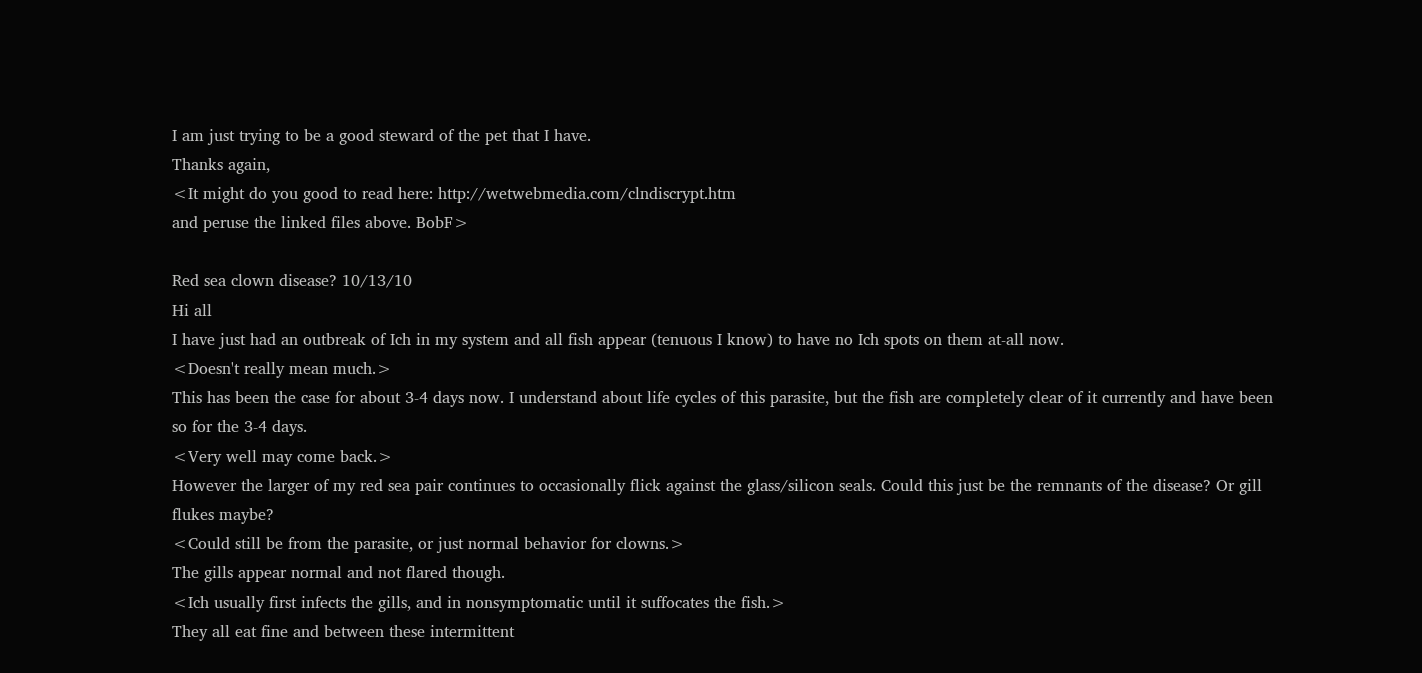I am just trying to be a good steward of the pet that I have.
Thanks again,
<It might do you good to read here: http://wetwebmedia.com/clndiscrypt.htm
and peruse the linked files above. BobF>

Red sea clown disease? 10/13/10
Hi all
I have just had an outbreak of Ich in my system and all fish appear (tenuous I know) to have no Ich spots on them at-all now.
<Doesn't really mean much.>
This has been the case for about 3-4 days now. I understand about life cycles of this parasite, but the fish are completely clear of it currently and have been so for the 3-4 days.
<Very well may come back.>
However the larger of my red sea pair continues to occasionally flick against the glass/silicon seals. Could this just be the remnants of the disease? Or gill flukes maybe?
<Could still be from the parasite, or just normal behavior for clowns.>
The gills appear normal and not flared though.
<Ich usually first infects the gills, and in nonsymptomatic until it suffocates the fish.>
They all eat fine and between these intermittent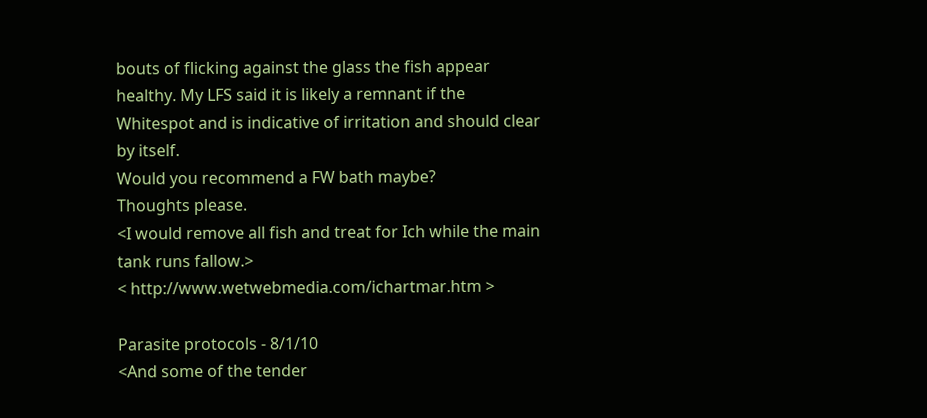bouts of flicking against the glass the fish appear healthy. My LFS said it is likely a remnant if the Whitespot and is indicative of irritation and should clear by itself.
Would you recommend a FW bath maybe?
Thoughts please.
<I would remove all fish and treat for Ich while the main tank runs fallow.>
< http://www.wetwebmedia.com/ichartmar.htm >

Parasite protocols - 8/1/10
<And some of the tender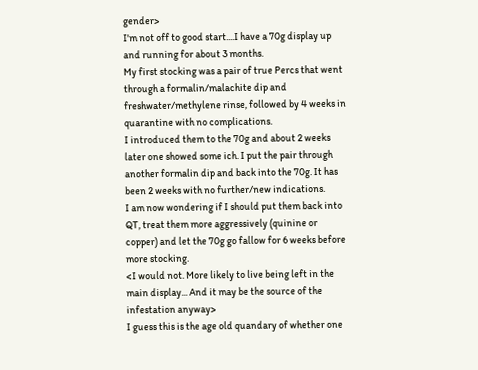gender>
I'm not off to good start....I have a 70g display up and running for about 3 months.
My first stocking was a pair of true Percs that went through a formalin/malachite dip and freshwater/methylene rinse, followed by 4 weeks in quarantine with no complications.
I introduced them to the 70g and about 2 weeks later one showed some ich. I put the pair through another formalin dip and back into the 70g. It has been 2 weeks with no further/new indications.
I am now wondering if I should put them back into QT, treat them more aggressively (quinine or copper) and let the 70g go fallow for 6 weeks before more stocking.
<I would not. More likely to live being left in the main display... And it may be the source of the infestation anyway>
I guess this is the age old quandary of whether one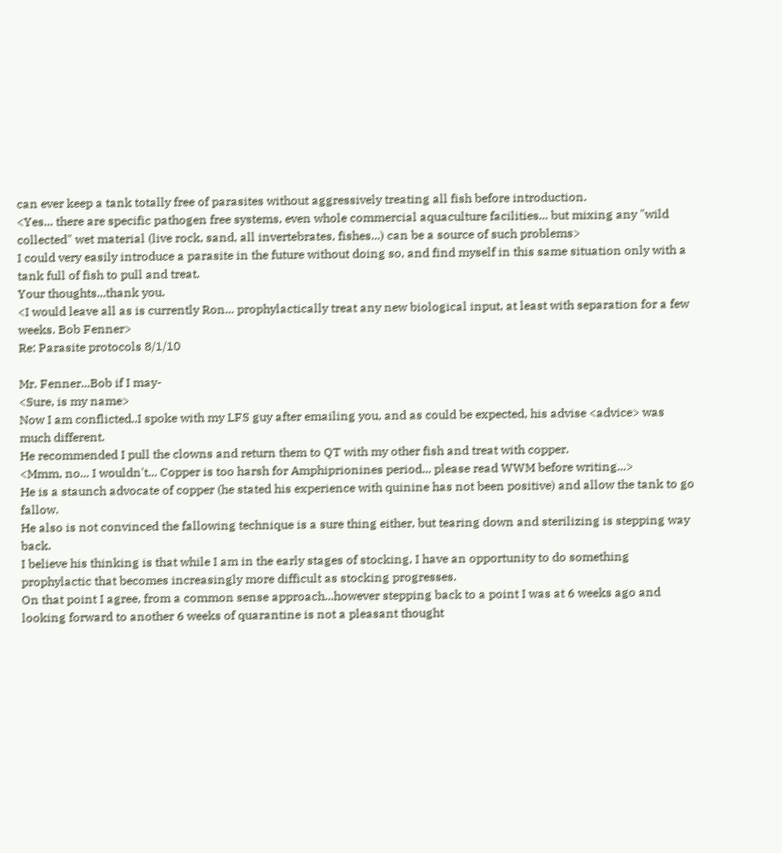can ever keep a tank totally free of parasites without aggressively treating all fish before introduction.
<Yes... there are specific pathogen free systems, even whole commercial aquaculture facilities... but mixing any "wild collected" wet material (live rock, sand, all invertebrates, fishes...) can be a source of such problems>
I could very easily introduce a parasite in the future without doing so, and find myself in this same situation only with a tank full of fish to pull and treat.
Your thoughts...thank you.
<I would leave all as is currently Ron... prophylactically treat any new biological input, at least with separation for a few weeks. Bob Fenner>
Re: Parasite protocols 8/1/10

Mr. Fenner...Bob if I may-
<Sure, is my name>
Now I am conflicted..I spoke with my LFS guy after emailing you, and as could be expected, his advise <advice> was much different.
He recommended I pull the clowns and return them to QT with my other fish and treat with copper.
<Mmm, no... I wouldn't... Copper is too harsh for Amphiprionines period... please read WWM before writing...>
He is a staunch advocate of copper (he stated his experience with quinine has not been positive) and allow the tank to go fallow.
He also is not convinced the fallowing technique is a sure thing either, but tearing down and sterilizing is stepping way back.
I believe his thinking is that while I am in the early stages of stocking, I have an opportunity to do something prophylactic that becomes increasingly more difficult as stocking progresses.
On that point I agree, from a common sense approach...however stepping back to a point I was at 6 weeks ago and looking forward to another 6 weeks of quarantine is not a pleasant thought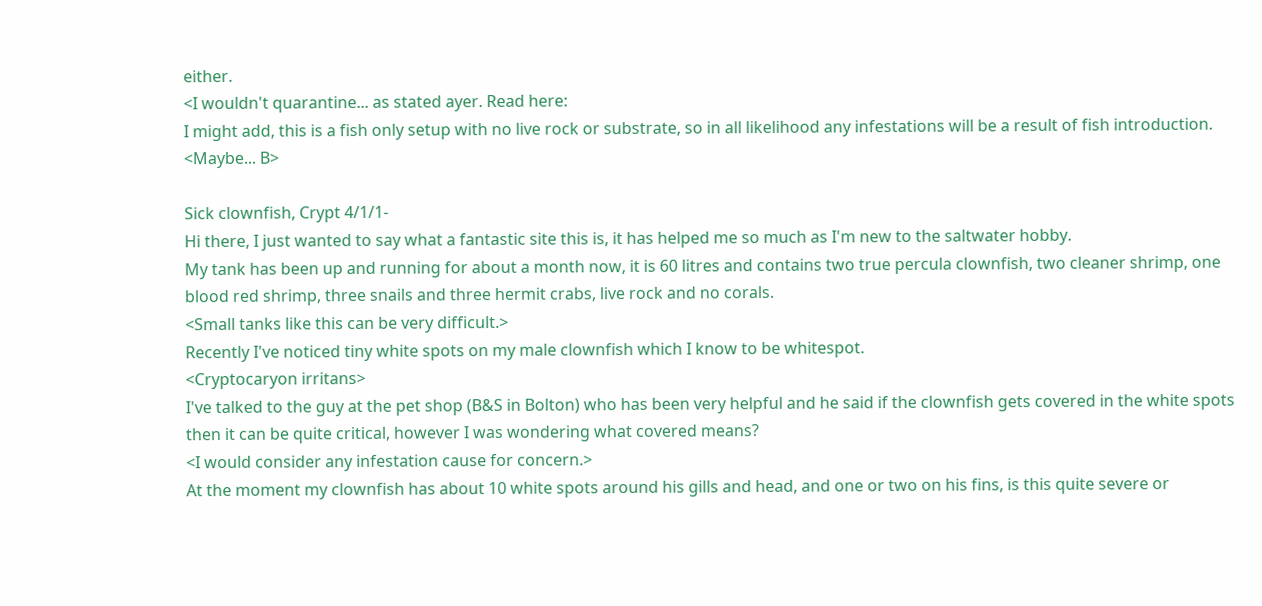either.
<I wouldn't quarantine... as stated ayer. Read here:
I might add, this is a fish only setup with no live rock or substrate, so in all likelihood any infestations will be a result of fish introduction.
<Maybe... B>

Sick clownfish, Crypt 4/1/1-
Hi there, I just wanted to say what a fantastic site this is, it has helped me so much as I'm new to the saltwater hobby.
My tank has been up and running for about a month now, it is 60 litres and contains two true percula clownfish, two cleaner shrimp, one blood red shrimp, three snails and three hermit crabs, live rock and no corals.
<Small tanks like this can be very difficult.>
Recently I've noticed tiny white spots on my male clownfish which I know to be whitespot.
<Cryptocaryon irritans>
I've talked to the guy at the pet shop (B&S in Bolton) who has been very helpful and he said if the clownfish gets covered in the white spots then it can be quite critical, however I was wondering what covered means?
<I would consider any infestation cause for concern.>
At the moment my clownfish has about 10 white spots around his gills and head, and one or two on his fins, is this quite severe or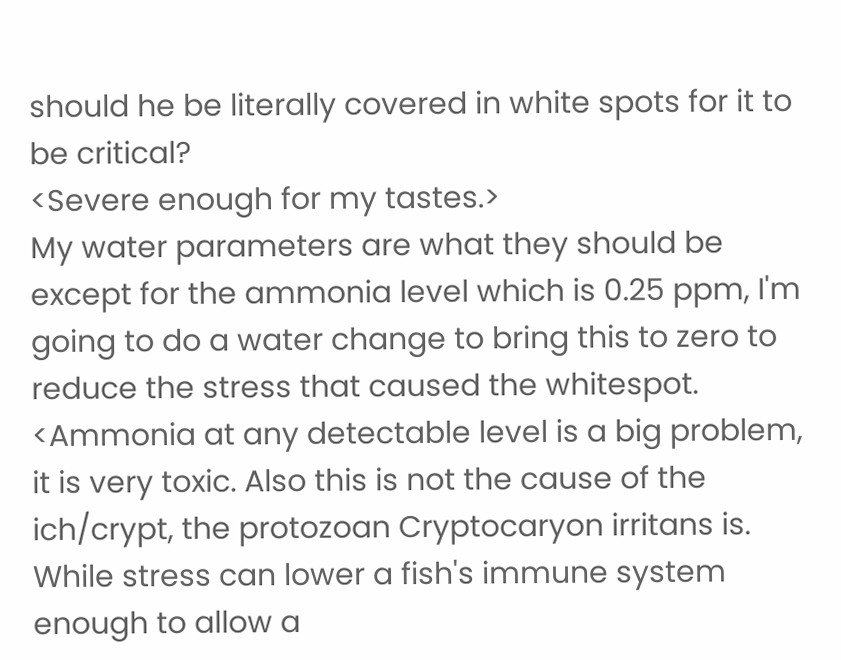should he be literally covered in white spots for it to be critical?
<Severe enough for my tastes.>
My water parameters are what they should be except for the ammonia level which is 0.25 ppm, I'm going to do a water change to bring this to zero to reduce the stress that caused the whitespot.
<Ammonia at any detectable level is a big problem, it is very toxic. Also this is not the cause of the ich/crypt, the protozoan Cryptocaryon irritans is. While stress can lower a fish's immune system enough to allow a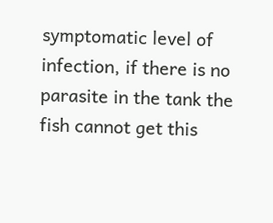symptomatic level of infection, if there is no parasite in the tank the fish cannot get this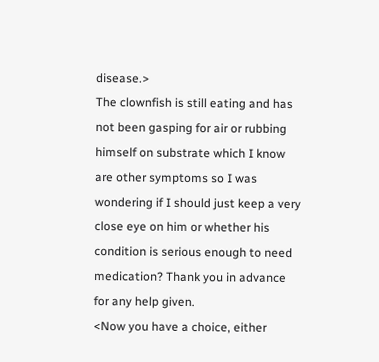disease.>
The clownfish is still eating and has not been gasping for air or rubbing himself on substrate which I know are other symptoms so I was wondering if I should just keep a very close eye on him or whether his condition is serious enough to need medication? Thank you in advance for any help given.
<Now you have a choice, either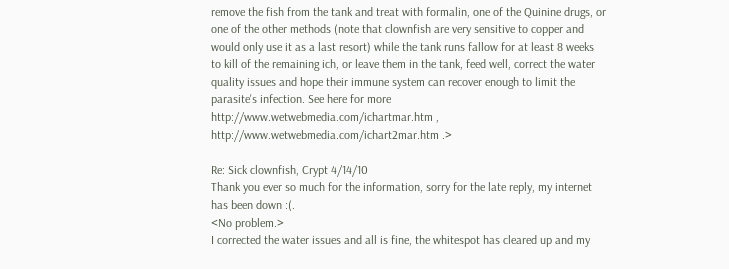remove the fish from the tank and treat with formalin, one of the Quinine drugs, or one of the other methods (note that clownfish are very sensitive to copper and would only use it as a last resort) while the tank runs fallow for at least 8 weeks to kill of the remaining ich, or leave them in the tank, feed well, correct the water quality issues and hope their immune system can recover enough to limit the parasite's infection. See here for more http://www.wetwebmedia.com/ichartmar.htm , http://www.wetwebmedia.com/ichart2mar.htm .>

Re: Sick clownfish, Crypt 4/14/10
Thank you ever so much for the information, sorry for the late reply, my internet has been down :(.
<No problem.>
I corrected the water issues and all is fine, the whitespot has cleared up and my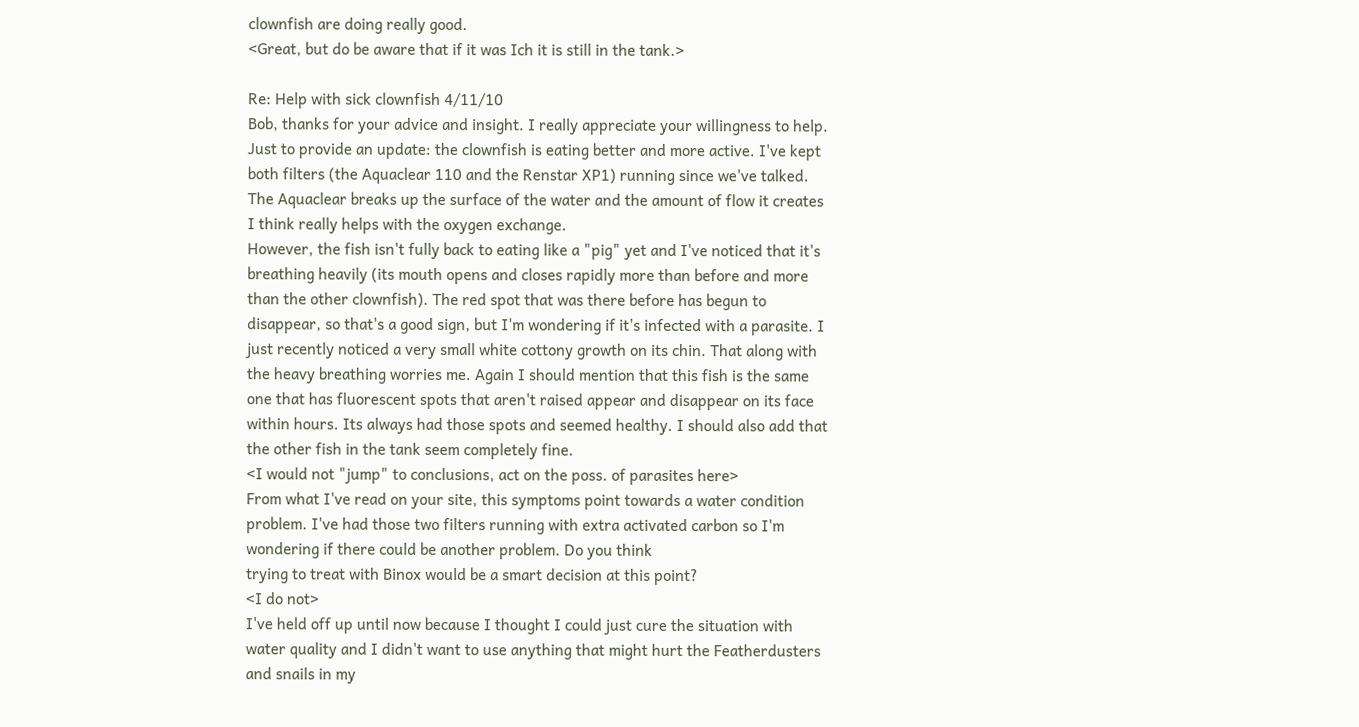clownfish are doing really good.
<Great, but do be aware that if it was Ich it is still in the tank.>

Re: Help with sick clownfish 4/11/10
Bob, thanks for your advice and insight. I really appreciate your willingness to help. Just to provide an update: the clownfish is eating better and more active. I've kept both filters (the Aquaclear 110 and the Renstar XP1) running since we've talked. The Aquaclear breaks up the surface of the water and the amount of flow it creates I think really helps with the oxygen exchange.
However, the fish isn't fully back to eating like a "pig" yet and I've noticed that it's breathing heavily (its mouth opens and closes rapidly more than before and more than the other clownfish). The red spot that was there before has begun to disappear, so that's a good sign, but I'm wondering if it's infected with a parasite. I just recently noticed a very small white cottony growth on its chin. That along with the heavy breathing worries me. Again I should mention that this fish is the same one that has fluorescent spots that aren't raised appear and disappear on its face within hours. Its always had those spots and seemed healthy. I should also add that the other fish in the tank seem completely fine.
<I would not "jump" to conclusions, act on the poss. of parasites here>
From what I've read on your site, this symptoms point towards a water condition problem. I've had those two filters running with extra activated carbon so I'm wondering if there could be another problem. Do you think
trying to treat with Binox would be a smart decision at this point?
<I do not>
I've held off up until now because I thought I could just cure the situation with water quality and I didn't want to use anything that might hurt the Featherdusters and snails in my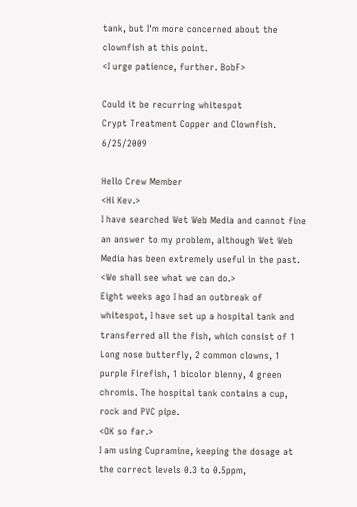tank, but I'm more concerned about the clownfish at this point.
<I urge patience, further. BobF>

Could it be recurring whitespot
Crypt Treatment Copper and Clownfish. 6/25/2009

Hello Crew Member
<Hi Kev.>
I have searched Wet Web Media and cannot fine an answer to my problem, although Wet Web Media has been extremely useful in the past.
<We shall see what we can do.>
Eight weeks ago I had an outbreak of whitespot, I have set up a hospital tank and transferred all the fish, which consist of 1 Long nose butterfly, 2 common clowns, 1 purple Firefish, 1 bicolor blenny, 4 green chromis. The hospital tank contains a cup, rock and PVC pipe.
<OK so far.>
I am using Cupramine, keeping the dosage at the correct levels 0.3 to 0.5ppm,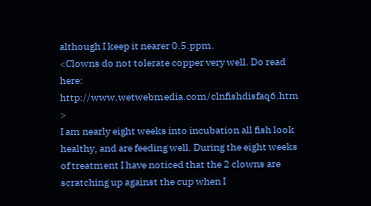although I keep it nearer 0.5.ppm.
<Clowns do not tolerate copper very well. Do read here:
http://www.wetwebmedia.com/clnfishdisfaq6.htm >
I am nearly eight weeks into incubation all fish look healthy, and are feeding well. During the eight weeks of treatment I have noticed that the 2 clowns are scratching up against the cup when I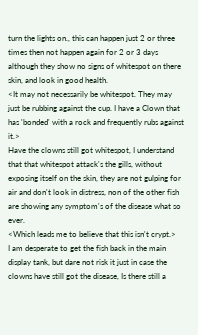turn the lights on., this can happen just 2 or three times then not happen again for 2 or 3 days although they show no signs of whitespot on there skin, and look in good health.
<It may not necessarily be whitespot. They may just be rubbing against the cup. I have a Clown that has 'bonded' with a rock and frequently rubs against it.>
Have the clowns still got whitespot, I understand that that whitespot attack's the gills, without exposing itself on the skin, they are not gulping for air and don't look in distress, non of the other fish are showing any symptom's of the disease what so ever.
<Which leads me to believe that this isn't crypt.>
I am desperate to get the fish back in the main display tank, but dare not risk it just in case the clowns have still got the disease, Is there still a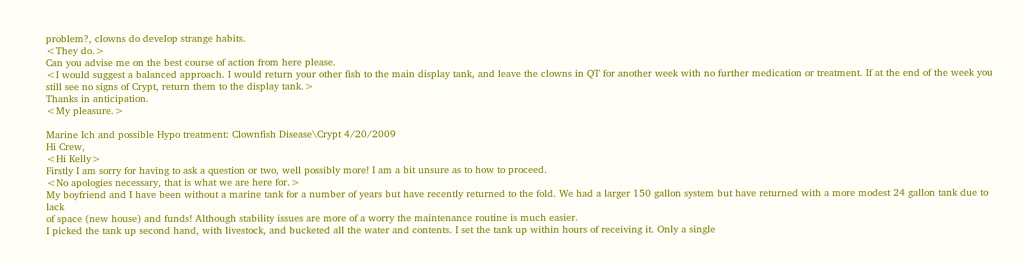problem?, clowns do develop strange habits.
<They do.>
Can you advise me on the best course of action from here please.
<I would suggest a balanced approach. I would return your other fish to the main display tank, and leave the clowns in QT for another week with no further medication or treatment. If at the end of the week you still see no signs of Crypt, return them to the display tank.>
Thanks in anticipation.
<My pleasure.>

Marine Ich and possible Hypo treatment: Clownfish Disease\Crypt 4/20/2009
Hi Crew,
<Hi Kelly>
Firstly I am sorry for having to ask a question or two, well possibly more! I am a bit unsure as to how to proceed.
<No apologies necessary, that is what we are here for.>
My boyfriend and I have been without a marine tank for a number of years but have recently returned to the fold. We had a larger 150 gallon system but have returned with a more modest 24 gallon tank due to lack
of space (new house) and funds! Although stability issues are more of a worry the maintenance routine is much easier.
I picked the tank up second hand, with livestock, and bucketed all the water and contents. I set the tank up within hours of receiving it. Only a single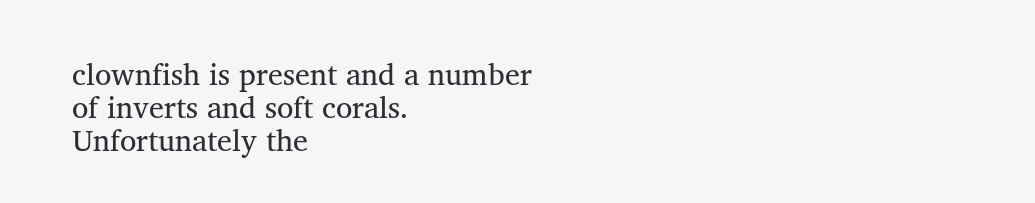clownfish is present and a number of inverts and soft corals.
Unfortunately the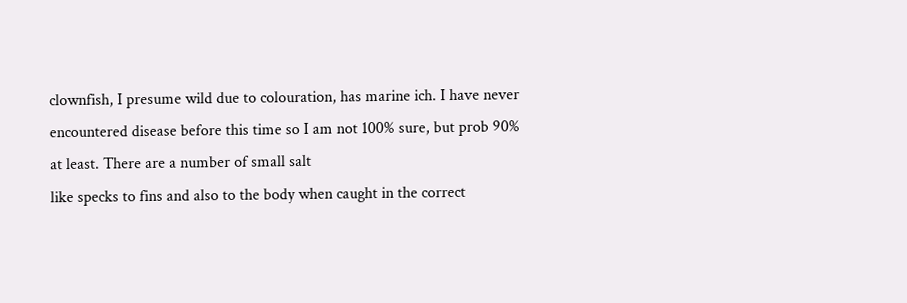clownfish, I presume wild due to colouration, has marine ich. I have never encountered disease before this time so I am not 100% sure, but prob 90% at least. There are a number of small salt
like specks to fins and also to the body when caught in the correct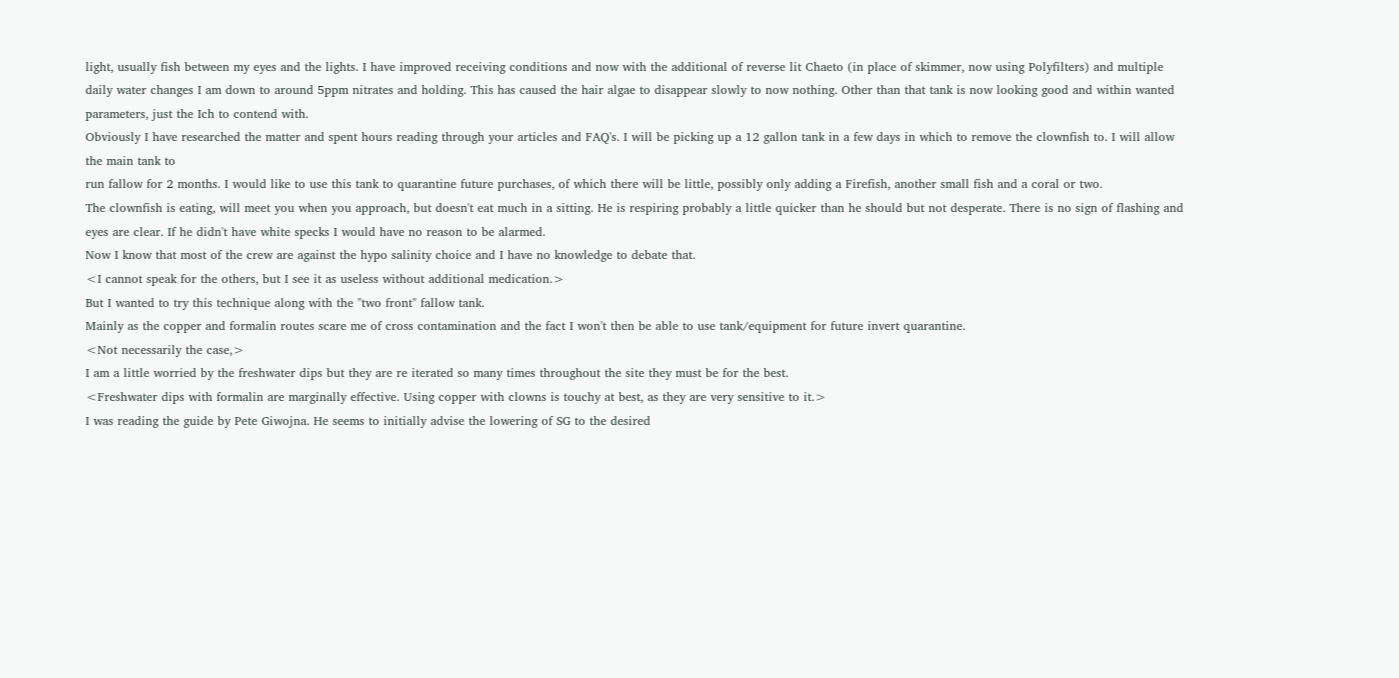light, usually fish between my eyes and the lights. I have improved receiving conditions and now with the additional of reverse lit Chaeto (in place of skimmer, now using Polyfilters) and multiple daily water changes I am down to around 5ppm nitrates and holding. This has caused the hair algae to disappear slowly to now nothing. Other than that tank is now looking good and within wanted parameters, just the Ich to contend with.
Obviously I have researched the matter and spent hours reading through your articles and FAQ's. I will be picking up a 12 gallon tank in a few days in which to remove the clownfish to. I will allow the main tank to
run fallow for 2 months. I would like to use this tank to quarantine future purchases, of which there will be little, possibly only adding a Firefish, another small fish and a coral or two.
The clownfish is eating, will meet you when you approach, but doesn't eat much in a sitting. He is respiring probably a little quicker than he should but not desperate. There is no sign of flashing and eyes are clear. If he didn't have white specks I would have no reason to be alarmed.
Now I know that most of the crew are against the hypo salinity choice and I have no knowledge to debate that.
<I cannot speak for the others, but I see it as useless without additional medication.>
But I wanted to try this technique along with the "two front" fallow tank.
Mainly as the copper and formalin routes scare me of cross contamination and the fact I won't then be able to use tank/equipment for future invert quarantine.
<Not necessarily the case,>
I am a little worried by the freshwater dips but they are re iterated so many times throughout the site they must be for the best.
<Freshwater dips with formalin are marginally effective. Using copper with clowns is touchy at best, as they are very sensitive to it.>
I was reading the guide by Pete Giwojna. He seems to initially advise the lowering of SG to the desired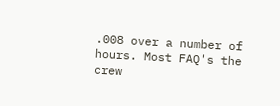.008 over a number of hours. Most FAQ's the crew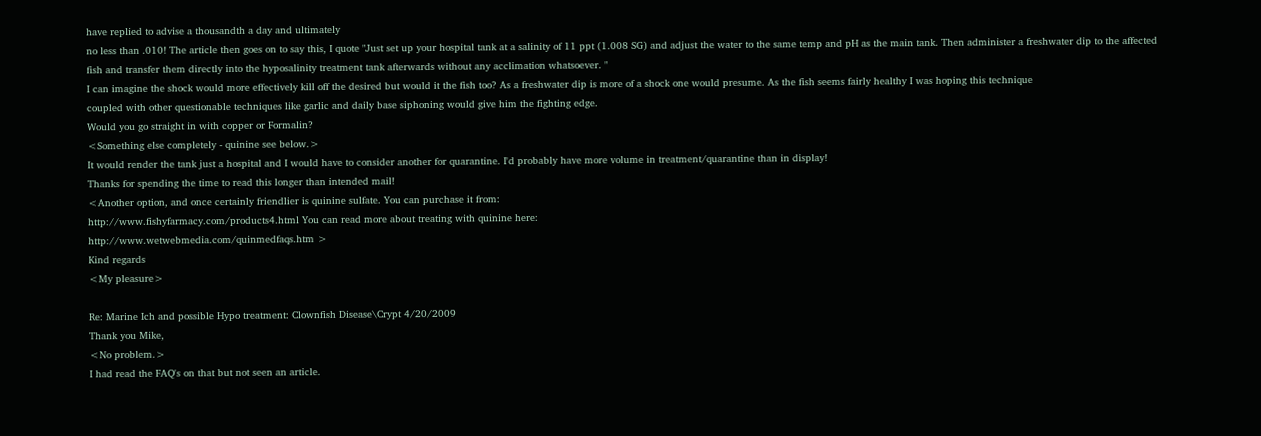have replied to advise a thousandth a day and ultimately
no less than .010! The article then goes on to say this, I quote "Just set up your hospital tank at a salinity of 11 ppt (1.008 SG) and adjust the water to the same temp and pH as the main tank. Then administer a freshwater dip to the affected fish and transfer them directly into the hyposalinity treatment tank afterwards without any acclimation whatsoever. "
I can imagine the shock would more effectively kill off the desired but would it the fish too? As a freshwater dip is more of a shock one would presume. As the fish seems fairly healthy I was hoping this technique
coupled with other questionable techniques like garlic and daily base siphoning would give him the fighting edge.
Would you go straight in with copper or Formalin?
<Something else completely - quinine see below.>
It would render the tank just a hospital and I would have to consider another for quarantine. I'd probably have more volume in treatment/quarantine than in display!
Thanks for spending the time to read this longer than intended mail!
<Another option, and once certainly friendlier is quinine sulfate. You can purchase it from:
http://www.fishyfarmacy.com/products4.html You can read more about treating with quinine here:
http://www.wetwebmedia.com/quinmedfaqs.htm >
Kind regards
<My pleasure>

Re: Marine Ich and possible Hypo treatment: Clownfish Disease\Crypt 4/20/2009
Thank you Mike,
<No problem.>
I had read the FAQ's on that but not seen an article.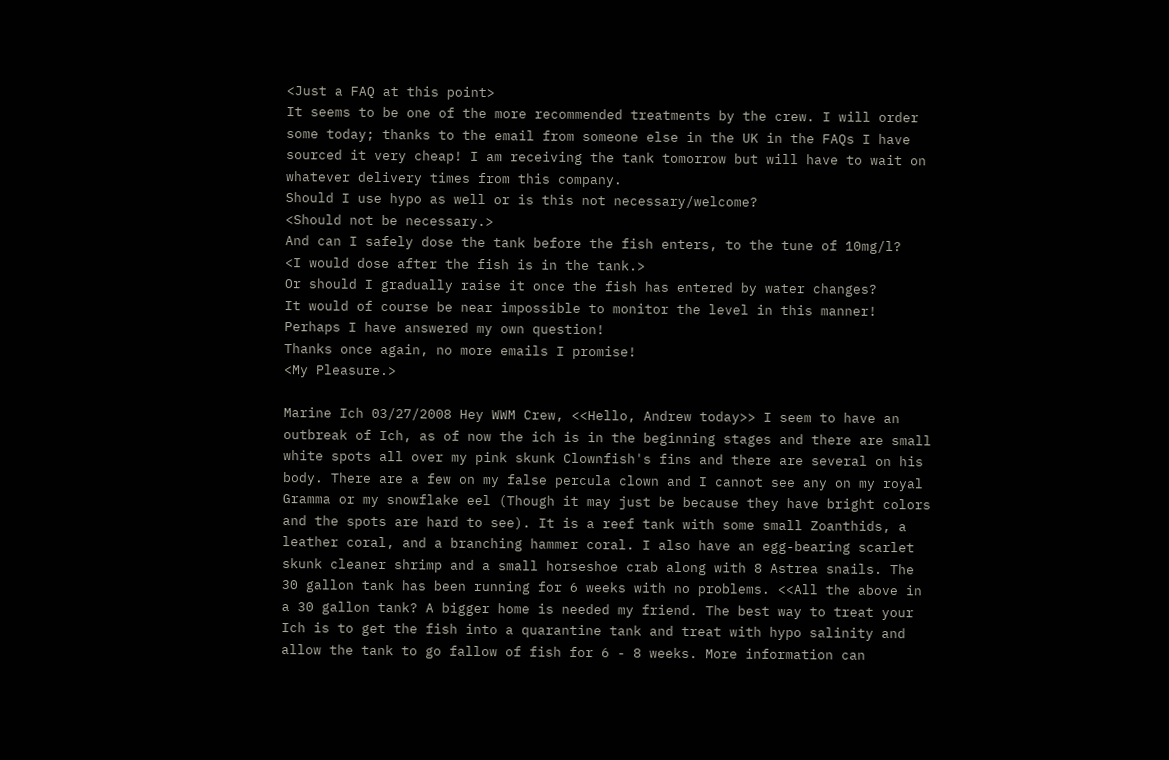<Just a FAQ at this point>
It seems to be one of the more recommended treatments by the crew. I will order some today; thanks to the email from someone else in the UK in the FAQs I have sourced it very cheap! I am receiving the tank tomorrow but will have to wait on whatever delivery times from this company.
Should I use hypo as well or is this not necessary/welcome?
<Should not be necessary.>
And can I safely dose the tank before the fish enters, to the tune of 10mg/l?
<I would dose after the fish is in the tank.>
Or should I gradually raise it once the fish has entered by water changes?
It would of course be near impossible to monitor the level in this manner! Perhaps I have answered my own question!
Thanks once again, no more emails I promise!
<My Pleasure.>

Marine Ich 03/27/2008 Hey WWM Crew, <<Hello, Andrew today>> I seem to have an outbreak of Ich, as of now the ich is in the beginning stages and there are small white spots all over my pink skunk Clownfish's fins and there are several on his body. There are a few on my false percula clown and I cannot see any on my royal Gramma or my snowflake eel (Though it may just be because they have bright colors and the spots are hard to see). It is a reef tank with some small Zoanthids, a leather coral, and a branching hammer coral. I also have an egg-bearing scarlet skunk cleaner shrimp and a small horseshoe crab along with 8 Astrea snails. The 30 gallon tank has been running for 6 weeks with no problems. <<All the above in a 30 gallon tank? A bigger home is needed my friend. The best way to treat your Ich is to get the fish into a quarantine tank and treat with hypo salinity and allow the tank to go fallow of fish for 6 - 8 weeks. More information can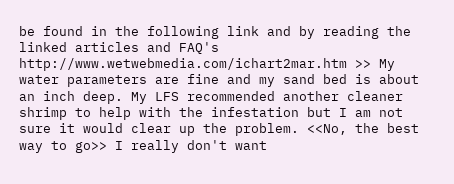be found in the following link and by reading the linked articles and FAQ's http://www.wetwebmedia.com/ichart2mar.htm >> My water parameters are fine and my sand bed is about an inch deep. My LFS recommended another cleaner shrimp to help with the infestation but I am not sure it would clear up the problem. <<No, the best way to go>> I really don't want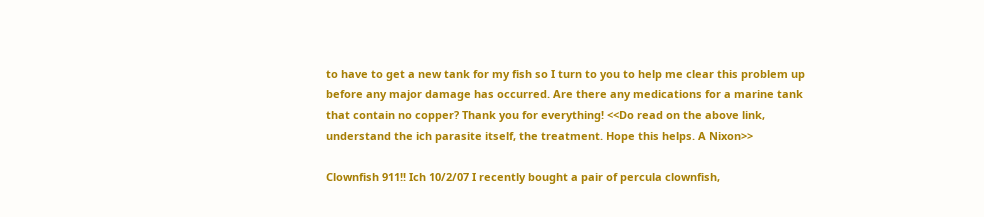to have to get a new tank for my fish so I turn to you to help me clear this problem up before any major damage has occurred. Are there any medications for a marine tank that contain no copper? Thank you for everything! <<Do read on the above link, understand the ich parasite itself, the treatment. Hope this helps. A Nixon>>

Clownfish 911!! Ich 10/2/07 I recently bought a pair of percula clownfish,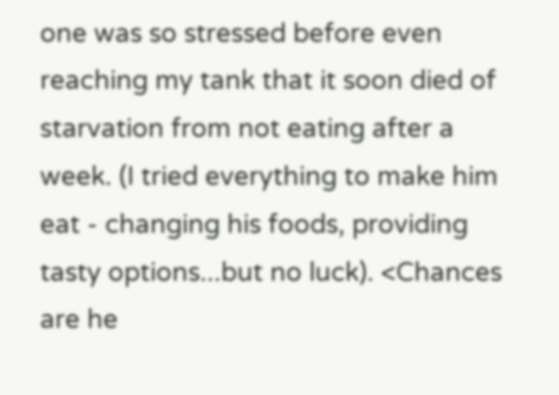one was so stressed before even reaching my tank that it soon died of starvation from not eating after a week. (I tried everything to make him eat - changing his foods, providing tasty options...but no luck). <Chances are he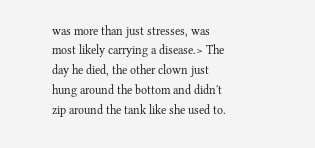was more than just stresses, was most likely carrying a disease.> The day he died, the other clown just hung around the bottom and didn't zip around the tank like she used to.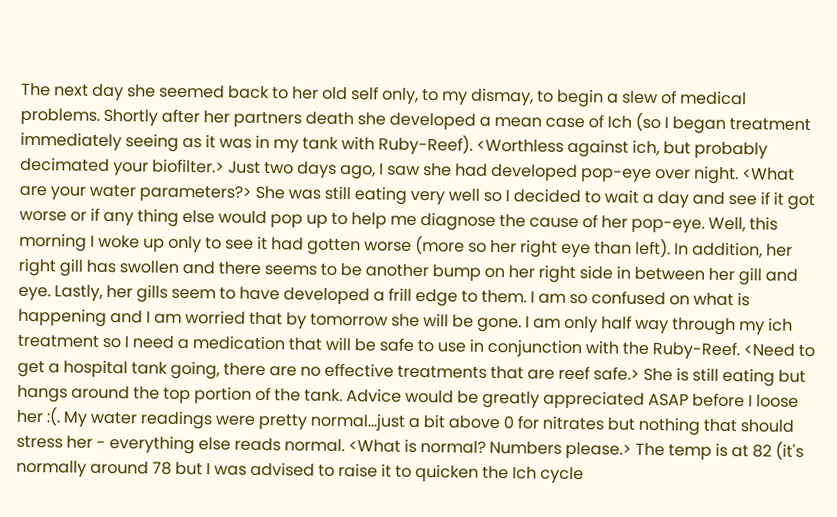The next day she seemed back to her old self only, to my dismay, to begin a slew of medical problems. Shortly after her partners death she developed a mean case of Ich (so I began treatment immediately seeing as it was in my tank with Ruby-Reef). <Worthless against ich, but probably decimated your biofilter.> Just two days ago, I saw she had developed pop-eye over night. <What are your water parameters?> She was still eating very well so I decided to wait a day and see if it got worse or if any thing else would pop up to help me diagnose the cause of her pop-eye. Well, this morning I woke up only to see it had gotten worse (more so her right eye than left). In addition, her right gill has swollen and there seems to be another bump on her right side in between her gill and eye. Lastly, her gills seem to have developed a frill edge to them. I am so confused on what is happening and I am worried that by tomorrow she will be gone. I am only half way through my ich treatment so I need a medication that will be safe to use in conjunction with the Ruby-Reef. <Need to get a hospital tank going, there are no effective treatments that are reef safe.> She is still eating but hangs around the top portion of the tank. Advice would be greatly appreciated ASAP before I loose her :(. My water readings were pretty normal...just a bit above 0 for nitrates but nothing that should stress her - everything else reads normal. <What is normal? Numbers please.> The temp is at 82 (it's normally around 78 but I was advised to raise it to quicken the Ich cycle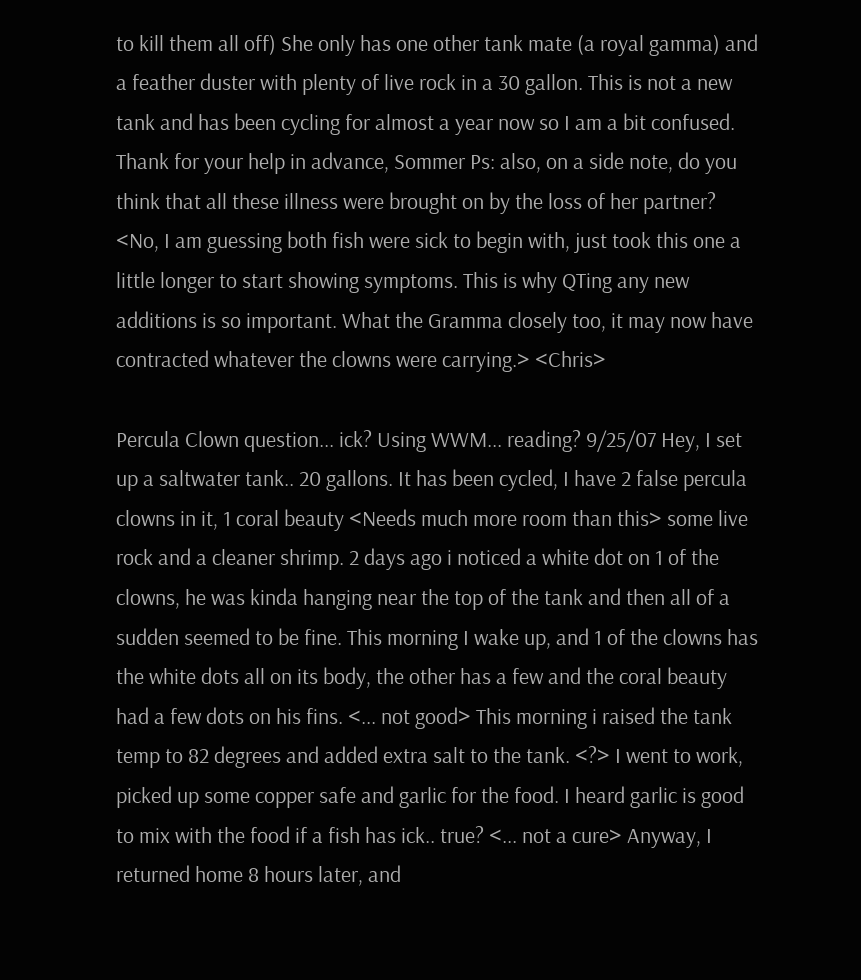to kill them all off) She only has one other tank mate (a royal gamma) and a feather duster with plenty of live rock in a 30 gallon. This is not a new tank and has been cycling for almost a year now so I am a bit confused. Thank for your help in advance, Sommer Ps: also, on a side note, do you think that all these illness were brought on by the loss of her partner? <No, I am guessing both fish were sick to begin with, just took this one a little longer to start showing symptoms. This is why QTing any new additions is so important. What the Gramma closely too, it may now have contracted whatever the clowns were carrying.> <Chris>

Percula Clown question... ick? Using WWM... reading? 9/25/07 Hey, I set up a saltwater tank.. 20 gallons. It has been cycled, I have 2 false percula clowns in it, 1 coral beauty <Needs much more room than this> some live rock and a cleaner shrimp. 2 days ago i noticed a white dot on 1 of the clowns, he was kinda hanging near the top of the tank and then all of a sudden seemed to be fine. This morning I wake up, and 1 of the clowns has the white dots all on its body, the other has a few and the coral beauty had a few dots on his fins. <... not good> This morning i raised the tank temp to 82 degrees and added extra salt to the tank. <?> I went to work, picked up some copper safe and garlic for the food. I heard garlic is good to mix with the food if a fish has ick.. true? <... not a cure> Anyway, I returned home 8 hours later, and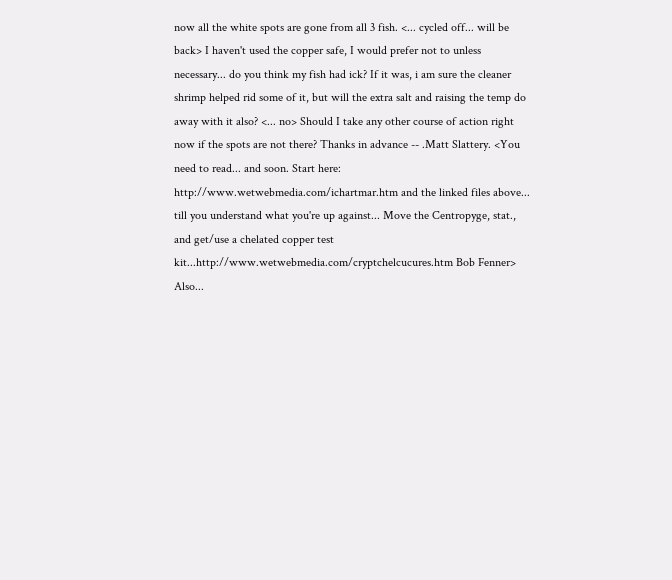now all the white spots are gone from all 3 fish. <... cycled off... will be back> I haven't used the copper safe, I would prefer not to unless necessary... do you think my fish had ick? If it was, i am sure the cleaner shrimp helped rid some of it, but will the extra salt and raising the temp do away with it also? <... no> Should I take any other course of action right now if the spots are not there? Thanks in advance -- .Matt Slattery. <You need to read... and soon. Start here: http://www.wetwebmedia.com/ichartmar.htm and the linked files above... till you understand what you're up against... Move the Centropyge, stat., and get/use a chelated copper test kit...http://www.wetwebmedia.com/cryptchelcucures.htm Bob Fenner> Also...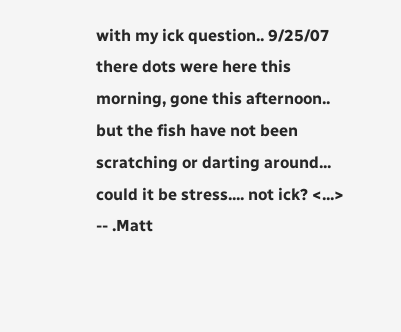with my ick question.. 9/25/07 there dots were here this morning, gone this afternoon.. but the fish have not been scratching or darting around... could it be stress.... not ick? <...> -- .Matt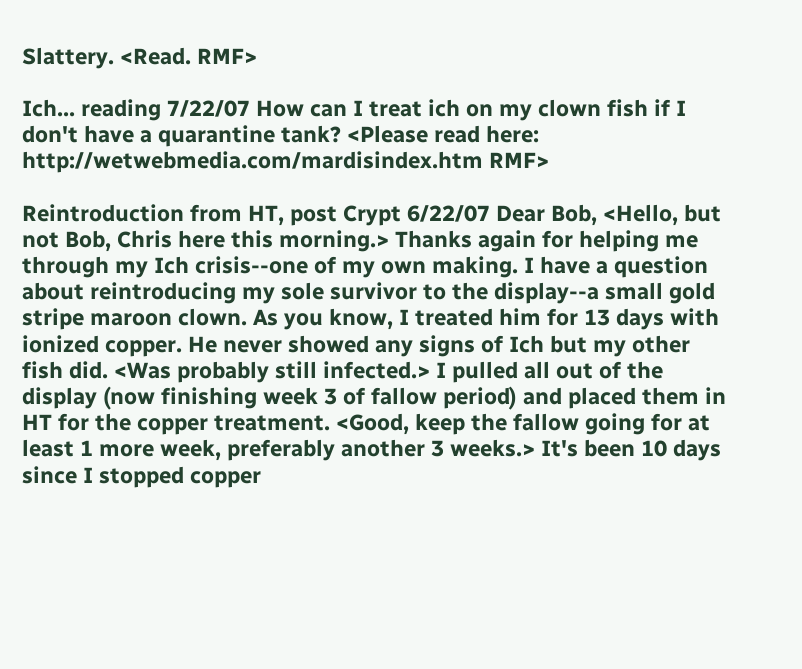Slattery. <Read. RMF>

Ich... reading 7/22/07 How can I treat ich on my clown fish if I don't have a quarantine tank? <Please read here: http://wetwebmedia.com/mardisindex.htm RMF>

Reintroduction from HT, post Crypt 6/22/07 Dear Bob, <Hello, but not Bob, Chris here this morning.> Thanks again for helping me through my Ich crisis--one of my own making. I have a question about reintroducing my sole survivor to the display--a small gold stripe maroon clown. As you know, I treated him for 13 days with ionized copper. He never showed any signs of Ich but my other fish did. <Was probably still infected.> I pulled all out of the display (now finishing week 3 of fallow period) and placed them in HT for the copper treatment. <Good, keep the fallow going for at least 1 more week, preferably another 3 weeks.> It's been 10 days since I stopped copper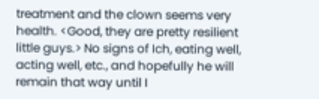treatment and the clown seems very health. <Good, they are pretty resilient little guys.> No signs of Ich, eating well, acting well, etc., and hopefully he will remain that way until I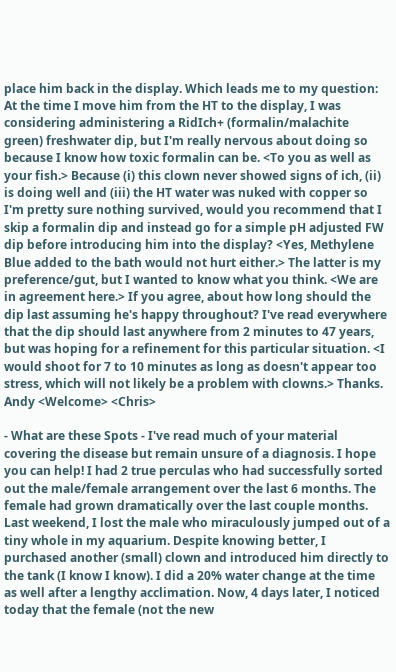place him back in the display. Which leads me to my question: At the time I move him from the HT to the display, I was considering administering a RidIch+ (formalin/malachite green) freshwater dip, but I'm really nervous about doing so because I know how toxic formalin can be. <To you as well as your fish.> Because (i) this clown never showed signs of ich, (ii) is doing well and (iii) the HT water was nuked with copper so I'm pretty sure nothing survived, would you recommend that I skip a formalin dip and instead go for a simple pH adjusted FW dip before introducing him into the display? <Yes, Methylene Blue added to the bath would not hurt either.> The latter is my preference/gut, but I wanted to know what you think. <We are in agreement here.> If you agree, about how long should the dip last assuming he's happy throughout? I've read everywhere that the dip should last anywhere from 2 minutes to 47 years, but was hoping for a refinement for this particular situation. <I would shoot for 7 to 10 minutes as long as doesn't appear too stress, which will not likely be a problem with clowns.> Thanks. Andy <Welcome> <Chris>

- What are these Spots - I've read much of your material covering the disease but remain unsure of a diagnosis. I hope you can help! I had 2 true perculas who had successfully sorted out the male/female arrangement over the last 6 months. The female had grown dramatically over the last couple months. Last weekend, I lost the male who miraculously jumped out of a tiny whole in my aquarium. Despite knowing better, I purchased another (small) clown and introduced him directly to the tank (I know I know). I did a 20% water change at the time as well after a lengthy acclimation. Now, 4 days later, I noticed today that the female (not the new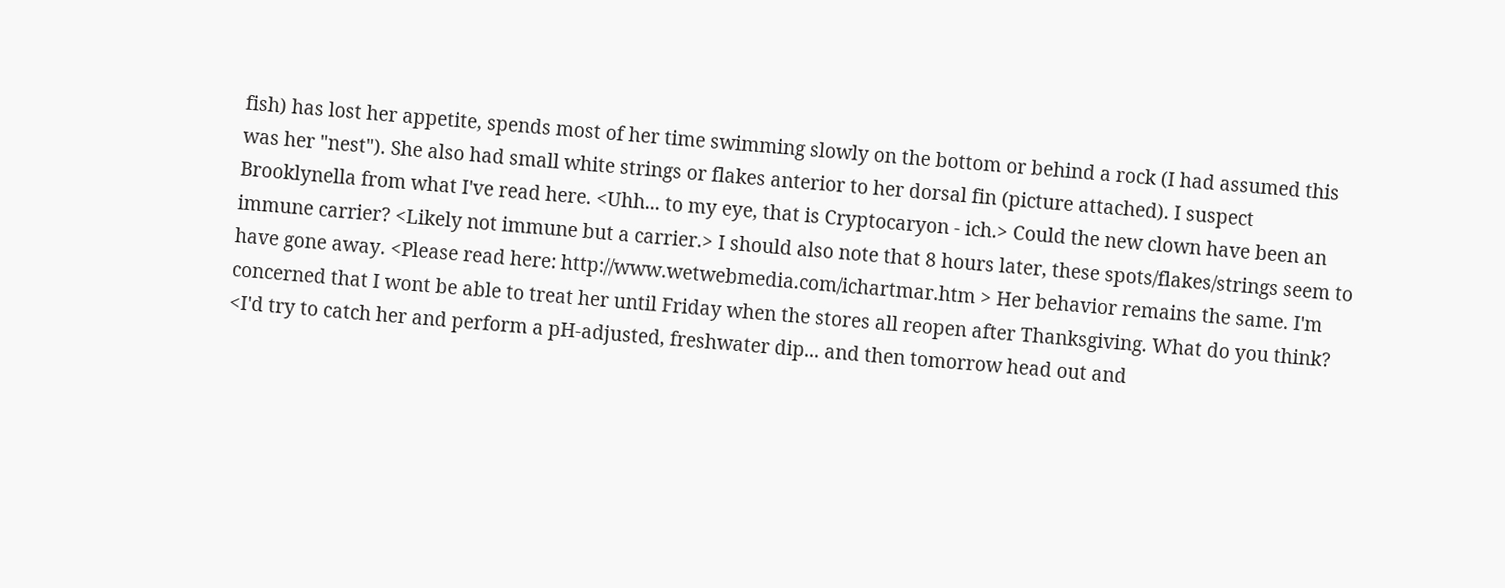fish) has lost her appetite, spends most of her time swimming slowly on the bottom or behind a rock (I had assumed this was her "nest"). She also had small white strings or flakes anterior to her dorsal fin (picture attached). I suspect Brooklynella from what I've read here. <Uhh... to my eye, that is Cryptocaryon - ich.> Could the new clown have been an immune carrier? <Likely not immune but a carrier.> I should also note that 8 hours later, these spots/flakes/strings seem to have gone away. <Please read here: http://www.wetwebmedia.com/ichartmar.htm > Her behavior remains the same. I'm concerned that I wont be able to treat her until Friday when the stores all reopen after Thanksgiving. What do you think? <I'd try to catch her and perform a pH-adjusted, freshwater dip... and then tomorrow head out and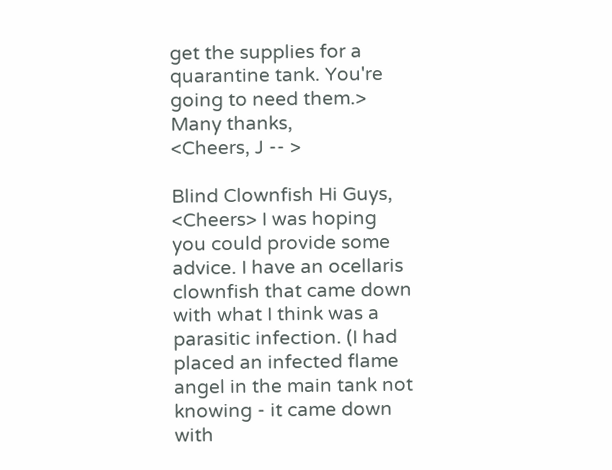get the supplies for a quarantine tank. You're going to need them.> Many thanks,
<Cheers, J -- >

Blind Clownfish Hi Guys, <Cheers> I was hoping you could provide some advice. I have an ocellaris clownfish that came down with what I think was a parasitic infection. (I had placed an infected flame angel in the main tank not knowing - it came down with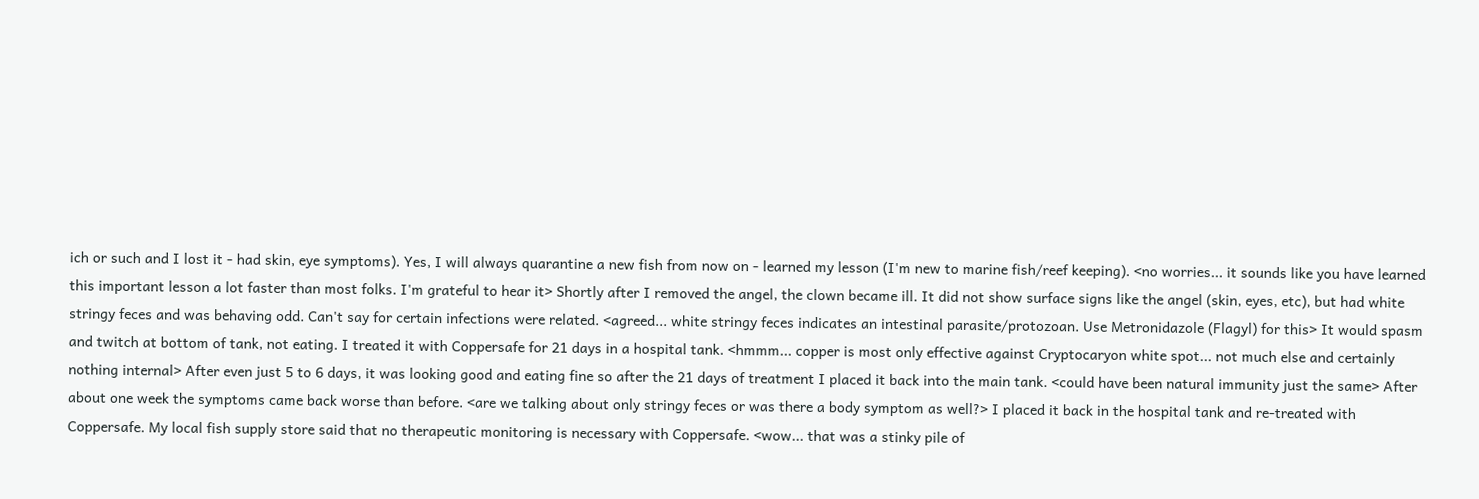ich or such and I lost it - had skin, eye symptoms). Yes, I will always quarantine a new fish from now on - learned my lesson (I'm new to marine fish/reef keeping). <no worries... it sounds like you have learned this important lesson a lot faster than most folks. I'm grateful to hear it> Shortly after I removed the angel, the clown became ill. It did not show surface signs like the angel (skin, eyes, etc), but had white stringy feces and was behaving odd. Can't say for certain infections were related. <agreed... white stringy feces indicates an intestinal parasite/protozoan. Use Metronidazole (Flagyl) for this> It would spasm and twitch at bottom of tank, not eating. I treated it with Coppersafe for 21 days in a hospital tank. <hmmm... copper is most only effective against Cryptocaryon white spot... not much else and certainly nothing internal> After even just 5 to 6 days, it was looking good and eating fine so after the 21 days of treatment I placed it back into the main tank. <could have been natural immunity just the same> After about one week the symptoms came back worse than before. <are we talking about only stringy feces or was there a body symptom as well?> I placed it back in the hospital tank and re-treated with Coppersafe. My local fish supply store said that no therapeutic monitoring is necessary with Coppersafe. <wow... that was a stinky pile of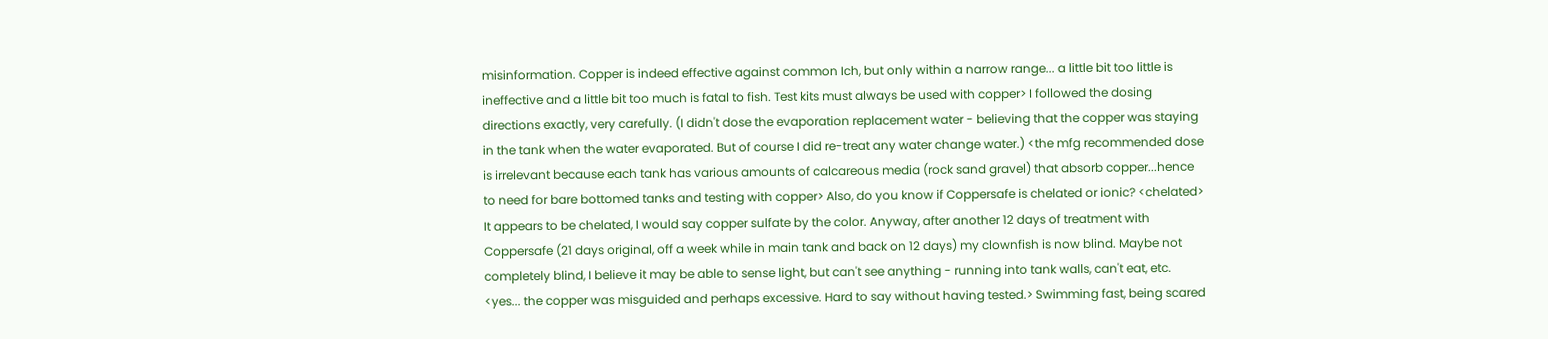misinformation. Copper is indeed effective against common Ich, but only within a narrow range... a little bit too little is ineffective and a little bit too much is fatal to fish. Test kits must always be used with copper> I followed the dosing directions exactly, very carefully. (I didn't dose the evaporation replacement water - believing that the copper was staying in the tank when the water evaporated. But of course I did re-treat any water change water.) <the mfg recommended dose is irrelevant because each tank has various amounts of calcareous media (rock sand gravel) that absorb copper...hence to need for bare bottomed tanks and testing with copper> Also, do you know if Coppersafe is chelated or ionic? <chelated> It appears to be chelated, I would say copper sulfate by the color. Anyway, after another 12 days of treatment with Coppersafe (21 days original, off a week while in main tank and back on 12 days) my clownfish is now blind. Maybe not completely blind, I believe it may be able to sense light, but can't see anything - running into tank walls, can't eat, etc. <yes... the copper was misguided and perhaps excessive. Hard to say without having tested.> Swimming fast, being scared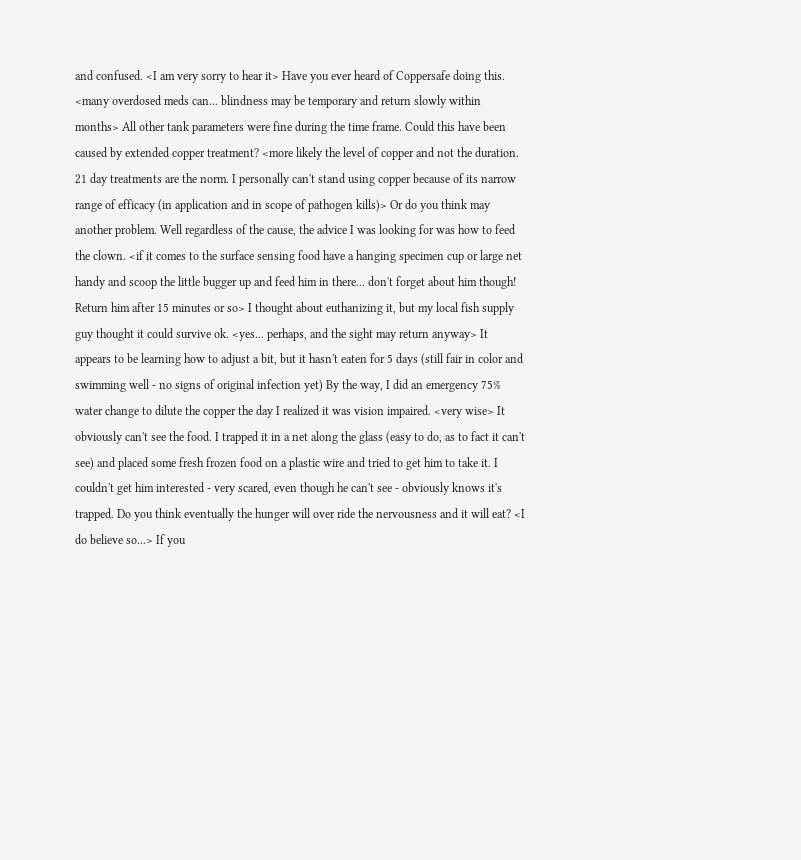and confused. <I am very sorry to hear it> Have you ever heard of Coppersafe doing this. <many overdosed meds can... blindness may be temporary and return slowly within months> All other tank parameters were fine during the time frame. Could this have been caused by extended copper treatment? <more likely the level of copper and not the duration. 21 day treatments are the norm. I personally can't stand using copper because of its narrow range of efficacy (in application and in scope of pathogen kills)> Or do you think may another problem. Well regardless of the cause, the advice I was looking for was how to feed the clown. <if it comes to the surface sensing food have a hanging specimen cup or large net handy and scoop the little bugger up and feed him in there... don't forget about him though! Return him after 15 minutes or so> I thought about euthanizing it, but my local fish supply guy thought it could survive ok. <yes... perhaps, and the sight may return anyway> It appears to be learning how to adjust a bit, but it hasn't eaten for 5 days (still fair in color and swimming well - no signs of original infection yet) By the way, I did an emergency 75% water change to dilute the copper the day I realized it was vision impaired. <very wise> It obviously can't see the food. I trapped it in a net along the glass (easy to do, as to fact it can't see) and placed some fresh frozen food on a plastic wire and tried to get him to take it. I couldn't get him interested - very scared, even though he can't see - obviously knows it's trapped. Do you think eventually the hunger will over ride the nervousness and it will eat? <I do believe so...> If you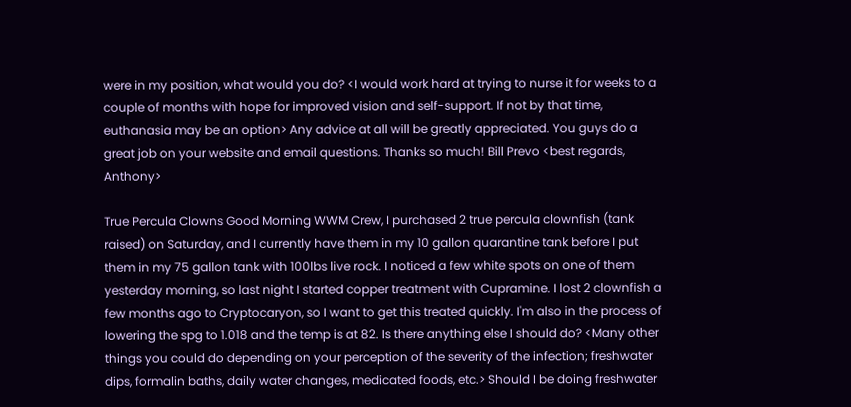were in my position, what would you do? <I would work hard at trying to nurse it for weeks to a couple of months with hope for improved vision and self-support. If not by that time, euthanasia may be an option> Any advice at all will be greatly appreciated. You guys do a great job on your website and email questions. Thanks so much! Bill Prevo <best regards, Anthony>

True Percula Clowns Good Morning WWM Crew, I purchased 2 true percula clownfish (tank raised) on Saturday, and I currently have them in my 10 gallon quarantine tank before I put them in my 75 gallon tank with 100lbs live rock. I noticed a few white spots on one of them yesterday morning, so last night I started copper treatment with Cupramine. I lost 2 clownfish a few months ago to Cryptocaryon, so I want to get this treated quickly. I'm also in the process of lowering the spg to 1.018 and the temp is at 82. Is there anything else I should do? <Many other things you could do depending on your perception of the severity of the infection; freshwater dips, formalin baths, daily water changes, medicated foods, etc.> Should I be doing freshwater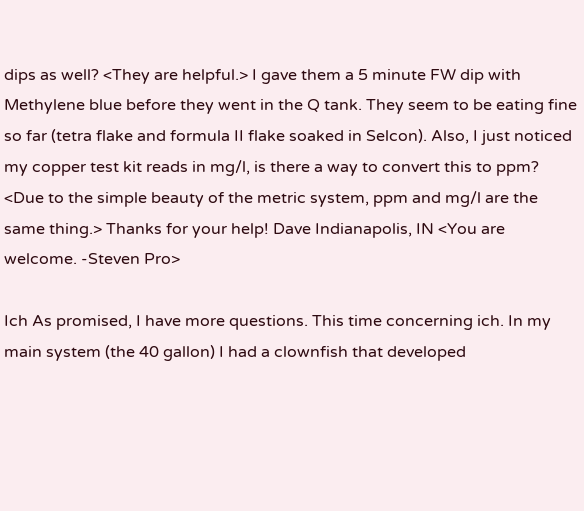dips as well? <They are helpful.> I gave them a 5 minute FW dip with Methylene blue before they went in the Q tank. They seem to be eating fine so far (tetra flake and formula II flake soaked in Selcon). Also, I just noticed my copper test kit reads in mg/l, is there a way to convert this to ppm? <Due to the simple beauty of the metric system, ppm and mg/l are the same thing.> Thanks for your help! Dave Indianapolis, IN <You are welcome. -Steven Pro>

Ich As promised, I have more questions. This time concerning ich. In my main system (the 40 gallon) I had a clownfish that developed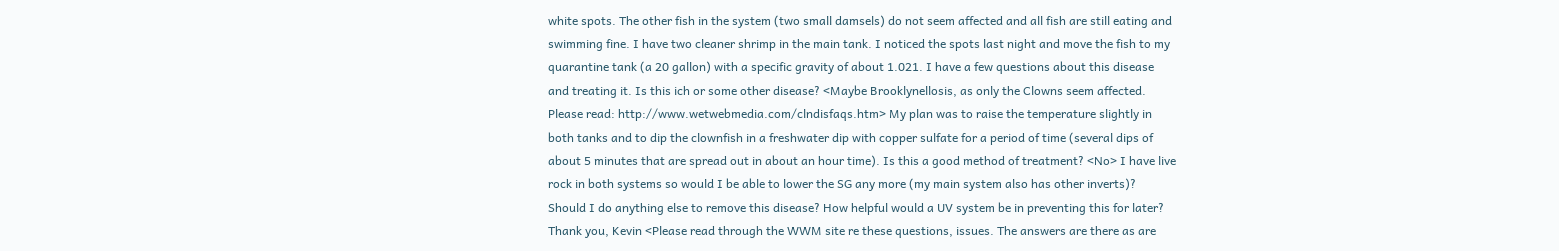white spots. The other fish in the system (two small damsels) do not seem affected and all fish are still eating and swimming fine. I have two cleaner shrimp in the main tank. I noticed the spots last night and move the fish to my quarantine tank (a 20 gallon) with a specific gravity of about 1.021. I have a few questions about this disease and treating it. Is this ich or some other disease? <Maybe Brooklynellosis, as only the Clowns seem affected. Please read: http://www.wetwebmedia.com/clndisfaqs.htm> My plan was to raise the temperature slightly in both tanks and to dip the clownfish in a freshwater dip with copper sulfate for a period of time (several dips of about 5 minutes that are spread out in about an hour time). Is this a good method of treatment? <No> I have live rock in both systems so would I be able to lower the SG any more (my main system also has other inverts)? Should I do anything else to remove this disease? How helpful would a UV system be in preventing this for later? Thank you, Kevin <Please read through the WWM site re these questions, issues. The answers are there as are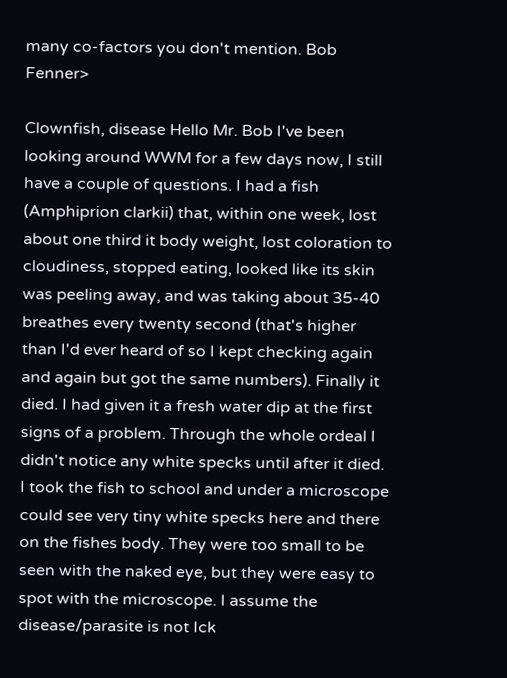many co-factors you don't mention. Bob Fenner>

Clownfish, disease Hello Mr. Bob I've been looking around WWM for a few days now, I still have a couple of questions. I had a fish (Amphiprion clarkii) that, within one week, lost about one third it body weight, lost coloration to cloudiness, stopped eating, looked like its skin was peeling away, and was taking about 35-40 breathes every twenty second (that's higher than I'd ever heard of so I kept checking again and again but got the same numbers). Finally it died. I had given it a fresh water dip at the first signs of a problem. Through the whole ordeal I didn't notice any white specks until after it died. I took the fish to school and under a microscope could see very tiny white specks here and there on the fishes body. They were too small to be seen with the naked eye, but they were easy to spot with the microscope. I assume the disease/parasite is not Ick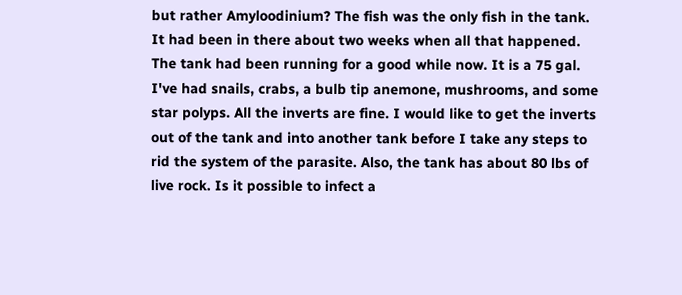but rather Amyloodinium? The fish was the only fish in the tank. It had been in there about two weeks when all that happened. The tank had been running for a good while now. It is a 75 gal. I've had snails, crabs, a bulb tip anemone, mushrooms, and some star polyps. All the inverts are fine. I would like to get the inverts out of the tank and into another tank before I take any steps to rid the system of the parasite. Also, the tank has about 80 lbs of live rock. Is it possible to infect a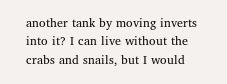another tank by moving inverts into it? I can live without the crabs and snails, but I would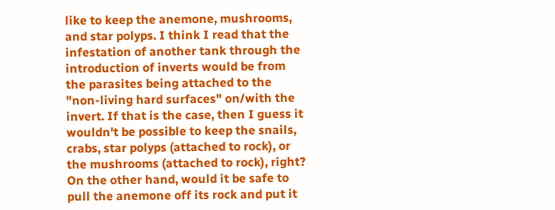like to keep the anemone, mushrooms, and star polyps. I think I read that the infestation of another tank through the introduction of inverts would be from the parasites being attached to the "non-living hard surfaces" on/with the invert. If that is the case, then I guess it wouldn't be possible to keep the snails, crabs, star polyps (attached to rock), or the mushrooms (attached to rock), right? On the other hand, would it be safe to pull the anemone off its rock and put it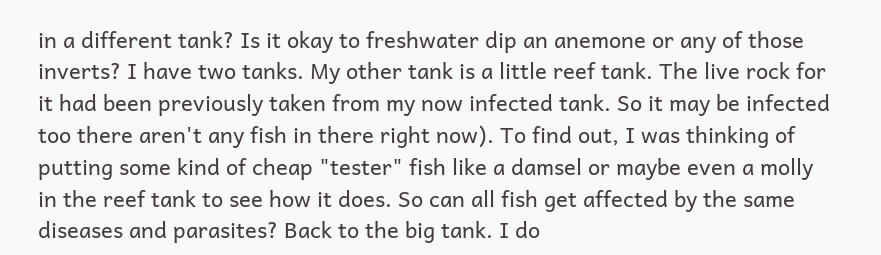in a different tank? Is it okay to freshwater dip an anemone or any of those inverts? I have two tanks. My other tank is a little reef tank. The live rock for it had been previously taken from my now infected tank. So it may be infected too there aren't any fish in there right now). To find out, I was thinking of putting some kind of cheap "tester" fish like a damsel or maybe even a molly in the reef tank to see how it does. So can all fish get affected by the same diseases and parasites? Back to the big tank. I do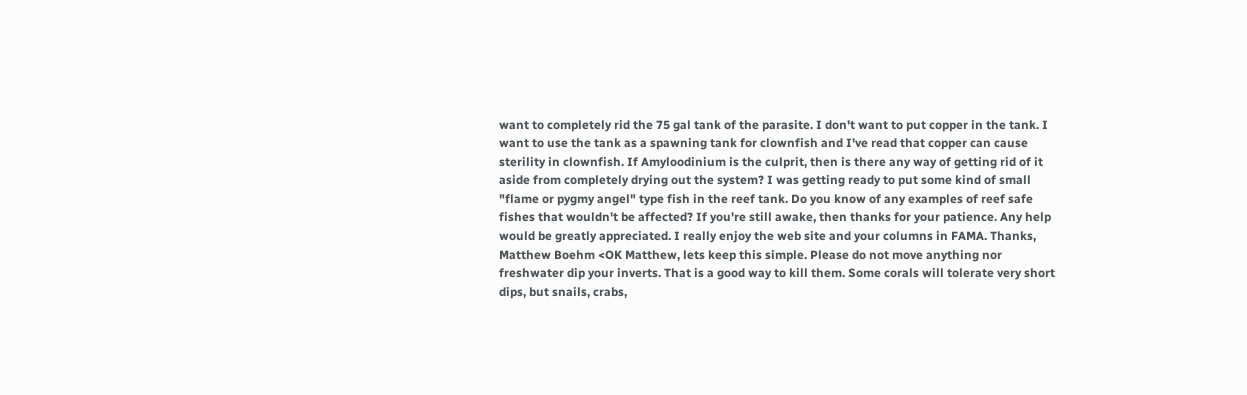want to completely rid the 75 gal tank of the parasite. I don't want to put copper in the tank. I want to use the tank as a spawning tank for clownfish and I've read that copper can cause sterility in clownfish. If Amyloodinium is the culprit, then is there any way of getting rid of it aside from completely drying out the system? I was getting ready to put some kind of small "flame or pygmy angel" type fish in the reef tank. Do you know of any examples of reef safe fishes that wouldn't be affected? If you're still awake, then thanks for your patience. Any help would be greatly appreciated. I really enjoy the web site and your columns in FAMA. Thanks, Matthew Boehm <OK Matthew, lets keep this simple. Please do not move anything nor freshwater dip your inverts. That is a good way to kill them. Some corals will tolerate very short dips, but snails, crabs,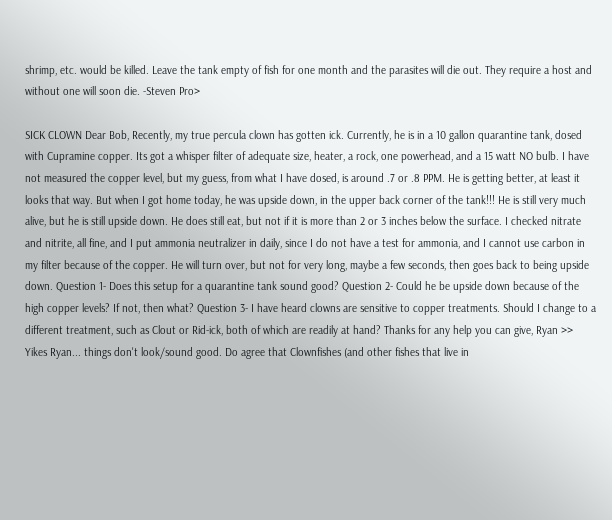shrimp, etc. would be killed. Leave the tank empty of fish for one month and the parasites will die out. They require a host and without one will soon die. -Steven Pro>

SICK CLOWN Dear Bob, Recently, my true percula clown has gotten ick. Currently, he is in a 10 gallon quarantine tank, dosed with Cupramine copper. Its got a whisper filter of adequate size, heater, a rock, one powerhead, and a 15 watt NO bulb. I have not measured the copper level, but my guess, from what I have dosed, is around .7 or .8 PPM. He is getting better, at least it looks that way. But when I got home today, he was upside down, in the upper back corner of the tank!!! He is still very much alive, but he is still upside down. He does still eat, but not if it is more than 2 or 3 inches below the surface. I checked nitrate and nitrite, all fine, and I put ammonia neutralizer in daily, since I do not have a test for ammonia, and I cannot use carbon in my filter because of the copper. He will turn over, but not for very long, maybe a few seconds, then goes back to being upside down. Question 1- Does this setup for a quarantine tank sound good? Question 2- Could he be upside down because of the high copper levels? If not, then what? Question 3- I have heard clowns are sensitive to copper treatments. Should I change to a different treatment, such as Clout or Rid-ick, both of which are readily at hand? Thanks for any help you can give, Ryan >> Yikes Ryan... things don't look/sound good. Do agree that Clownfishes (and other fishes that live in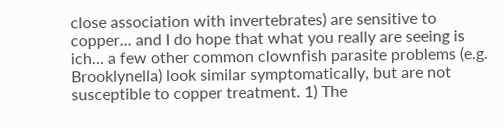close association with invertebrates) are sensitive to copper... and I do hope that what you really are seeing is ich... a few other common clownfish parasite problems (e.g. Brooklynella) look similar symptomatically, but are not susceptible to copper treatment. 1) The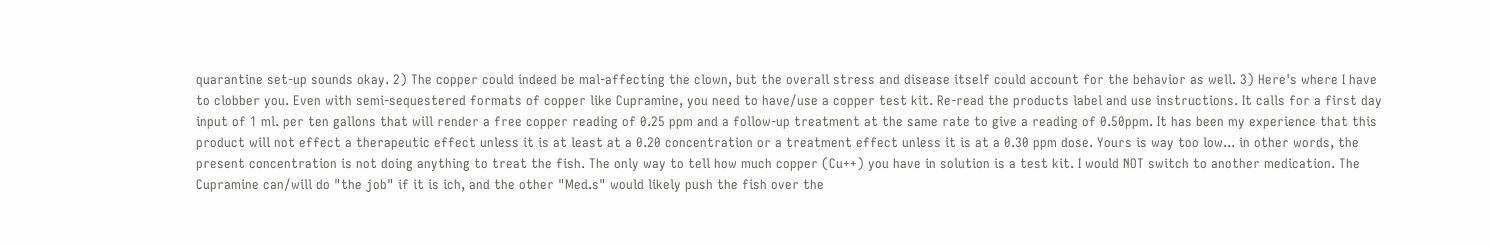quarantine set-up sounds okay. 2) The copper could indeed be mal-affecting the clown, but the overall stress and disease itself could account for the behavior as well. 3) Here's where I have to clobber you. Even with semi-sequestered formats of copper like Cupramine, you need to have/use a copper test kit. Re-read the products label and use instructions. It calls for a first day input of 1 ml. per ten gallons that will render a free copper reading of 0.25 ppm and a follow-up treatment at the same rate to give a reading of 0.50ppm. It has been my experience that this product will not effect a therapeutic effect unless it is at least at a 0.20 concentration or a treatment effect unless it is at a 0.30 ppm dose. Yours is way too low... in other words, the present concentration is not doing anything to treat the fish. The only way to tell how much copper (Cu++) you have in solution is a test kit. I would NOT switch to another medication. The Cupramine can/will do "the job" if it is ich, and the other "Med.s" would likely push the fish over the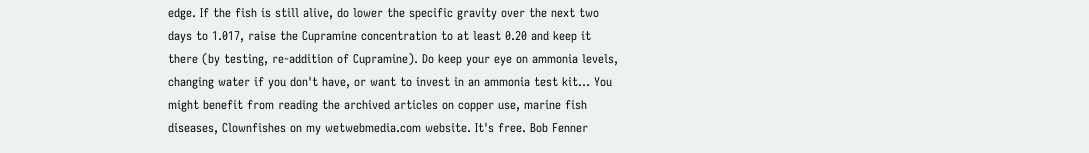edge. If the fish is still alive, do lower the specific gravity over the next two days to 1.017, raise the Cupramine concentration to at least 0.20 and keep it there (by testing, re-addition of Cupramine). Do keep your eye on ammonia levels, changing water if you don't have, or want to invest in an ammonia test kit... You might benefit from reading the archived articles on copper use, marine fish diseases, Clownfishes on my wetwebmedia.com website. It's free. Bob Fenner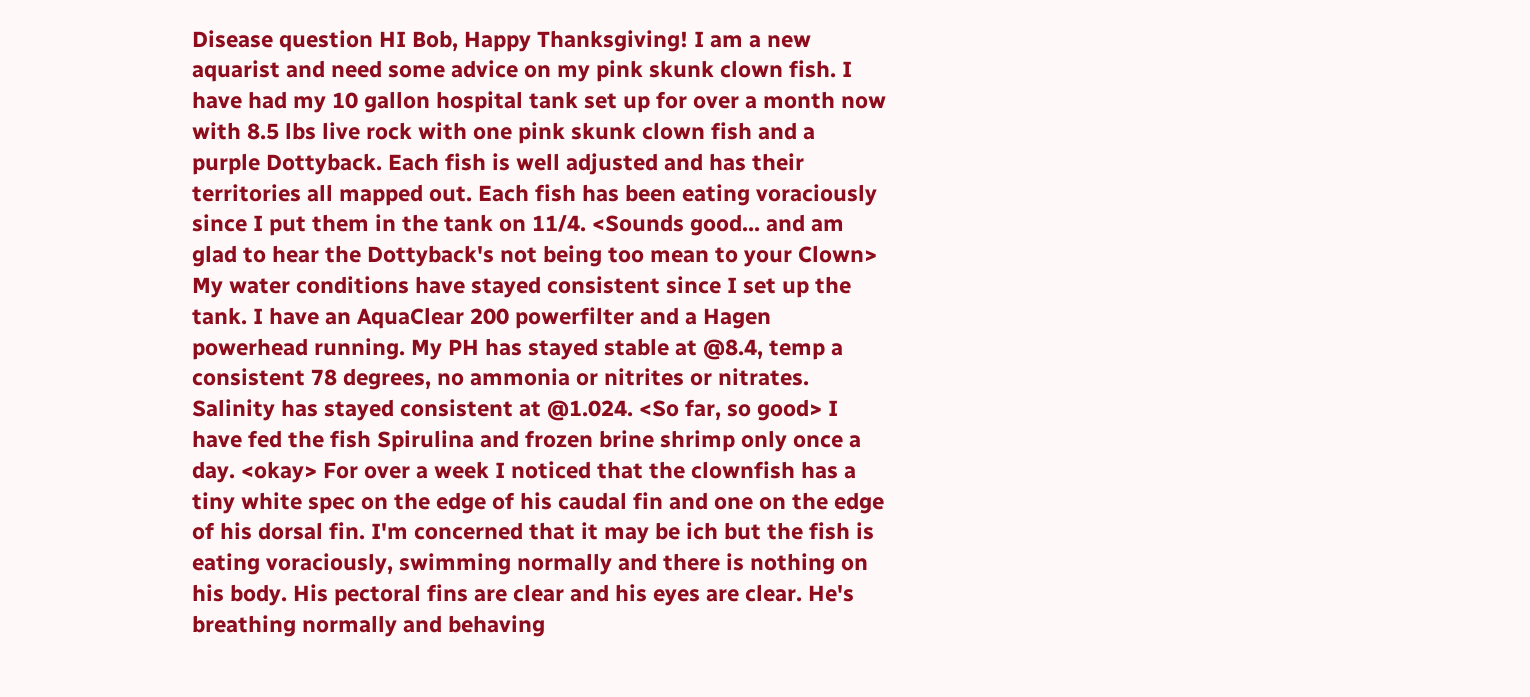Disease question HI Bob, Happy Thanksgiving! I am a new aquarist and need some advice on my pink skunk clown fish. I have had my 10 gallon hospital tank set up for over a month now with 8.5 lbs live rock with one pink skunk clown fish and a purple Dottyback. Each fish is well adjusted and has their territories all mapped out. Each fish has been eating voraciously since I put them in the tank on 11/4. <Sounds good... and am glad to hear the Dottyback's not being too mean to your Clown> My water conditions have stayed consistent since I set up the tank. I have an AquaClear 200 powerfilter and a Hagen powerhead running. My PH has stayed stable at @8.4, temp a consistent 78 degrees, no ammonia or nitrites or nitrates. Salinity has stayed consistent at @1.024. <So far, so good> I have fed the fish Spirulina and frozen brine shrimp only once a day. <okay> For over a week I noticed that the clownfish has a tiny white spec on the edge of his caudal fin and one on the edge of his dorsal fin. I'm concerned that it may be ich but the fish is eating voraciously, swimming normally and there is nothing on his body. His pectoral fins are clear and his eyes are clear. He's breathing normally and behaving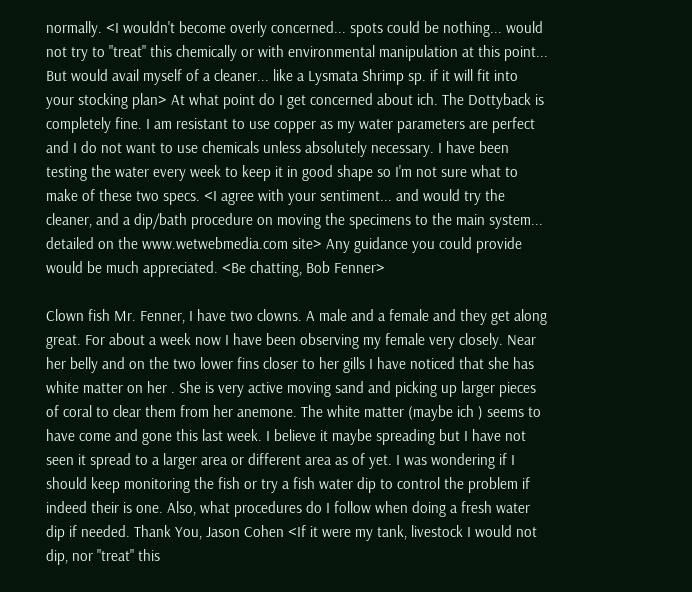normally. <I wouldn't become overly concerned... spots could be nothing... would not try to "treat" this chemically or with environmental manipulation at this point... But would avail myself of a cleaner... like a Lysmata Shrimp sp. if it will fit into your stocking plan> At what point do I get concerned about ich. The Dottyback is completely fine. I am resistant to use copper as my water parameters are perfect and I do not want to use chemicals unless absolutely necessary. I have been testing the water every week to keep it in good shape so I'm not sure what to make of these two specs. <I agree with your sentiment... and would try the cleaner, and a dip/bath procedure on moving the specimens to the main system... detailed on the www.wetwebmedia.com site> Any guidance you could provide would be much appreciated. <Be chatting, Bob Fenner>

Clown fish Mr. Fenner, I have two clowns. A male and a female and they get along great. For about a week now I have been observing my female very closely. Near her belly and on the two lower fins closer to her gills I have noticed that she has white matter on her . She is very active moving sand and picking up larger pieces of coral to clear them from her anemone. The white matter (maybe ich ) seems to have come and gone this last week. I believe it maybe spreading but I have not seen it spread to a larger area or different area as of yet. I was wondering if I should keep monitoring the fish or try a fish water dip to control the problem if indeed their is one. Also, what procedures do I follow when doing a fresh water dip if needed. Thank You, Jason Cohen <If it were my tank, livestock I would not dip, nor "treat" this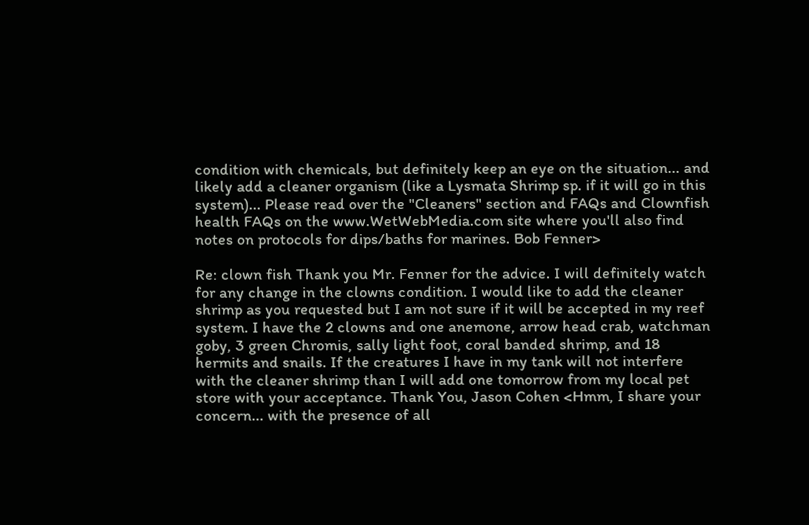condition with chemicals, but definitely keep an eye on the situation... and likely add a cleaner organism (like a Lysmata Shrimp sp. if it will go in this system)... Please read over the "Cleaners" section and FAQs and Clownfish health FAQs on the www.WetWebMedia.com site where you'll also find notes on protocols for dips/baths for marines. Bob Fenner>

Re: clown fish Thank you Mr. Fenner for the advice. I will definitely watch for any change in the clowns condition. I would like to add the cleaner shrimp as you requested but I am not sure if it will be accepted in my reef system. I have the 2 clowns and one anemone, arrow head crab, watchman goby, 3 green Chromis, sally light foot, coral banded shrimp, and 18 hermits and snails. If the creatures I have in my tank will not interfere with the cleaner shrimp than I will add one tomorrow from my local pet store with your acceptance. Thank You, Jason Cohen <Hmm, I share your concern... with the presence of all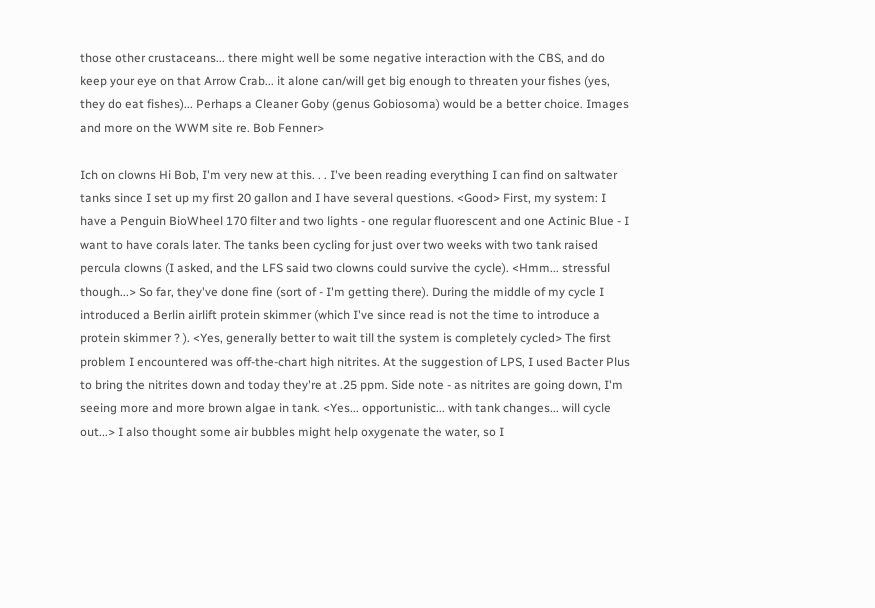those other crustaceans... there might well be some negative interaction with the CBS, and do keep your eye on that Arrow Crab... it alone can/will get big enough to threaten your fishes (yes, they do eat fishes)... Perhaps a Cleaner Goby (genus Gobiosoma) would be a better choice. Images and more on the WWM site re. Bob Fenner>

Ich on clowns Hi Bob, I'm very new at this. . . I've been reading everything I can find on saltwater tanks since I set up my first 20 gallon and I have several questions. <Good> First, my system: I have a Penguin BioWheel 170 filter and two lights - one regular fluorescent and one Actinic Blue - I want to have corals later. The tanks been cycling for just over two weeks with two tank raised percula clowns (I asked, and the LFS said two clowns could survive the cycle). <Hmm... stressful though...> So far, they've done fine (sort of - I'm getting there). During the middle of my cycle I introduced a Berlin airlift protein skimmer (which I've since read is not the time to introduce a protein skimmer ? ). <Yes, generally better to wait till the system is completely cycled> The first problem I encountered was off-the-chart high nitrites. At the suggestion of LPS, I used Bacter Plus to bring the nitrites down and today they're at .25 ppm. Side note - as nitrites are going down, I'm seeing more and more brown algae in tank. <Yes... opportunistic... with tank changes... will cycle out...> I also thought some air bubbles might help oxygenate the water, so I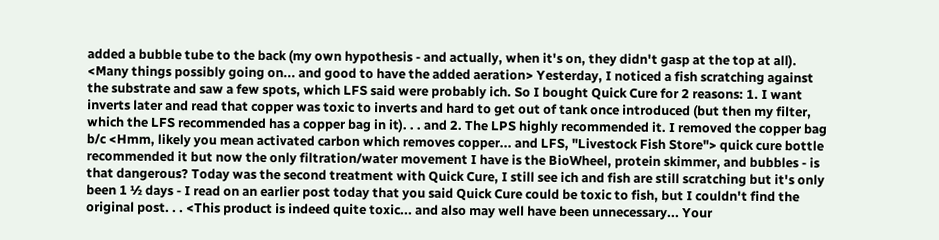added a bubble tube to the back (my own hypothesis - and actually, when it's on, they didn't gasp at the top at all). <Many things possibly going on... and good to have the added aeration> Yesterday, I noticed a fish scratching against the substrate and saw a few spots, which LFS said were probably ich. So I bought Quick Cure for 2 reasons: 1. I want inverts later and read that copper was toxic to inverts and hard to get out of tank once introduced (but then my filter, which the LFS recommended has a copper bag in it). . . and 2. The LPS highly recommended it. I removed the copper bag b/c <Hmm, likely you mean activated carbon which removes copper... and LFS, "Livestock Fish Store"> quick cure bottle recommended it but now the only filtration/water movement I have is the BioWheel, protein skimmer, and bubbles - is that dangerous? Today was the second treatment with Quick Cure, I still see ich and fish are still scratching but it's only been 1 ½ days - I read on an earlier post today that you said Quick Cure could be toxic to fish, but I couldn't find the original post. . . <This product is indeed quite toxic... and also may well have been unnecessary... Your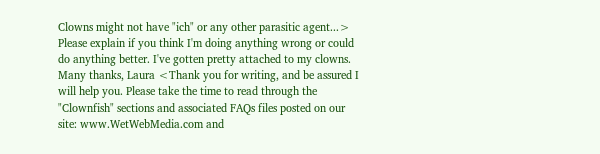Clowns might not have "ich" or any other parasitic agent...> Please explain if you think I'm doing anything wrong or could do anything better. I've gotten pretty attached to my clowns. Many thanks, Laura <Thank you for writing, and be assured I will help you. Please take the time to read through the "Clownfish" sections and associated FAQs files posted on our site: www.WetWebMedia.com and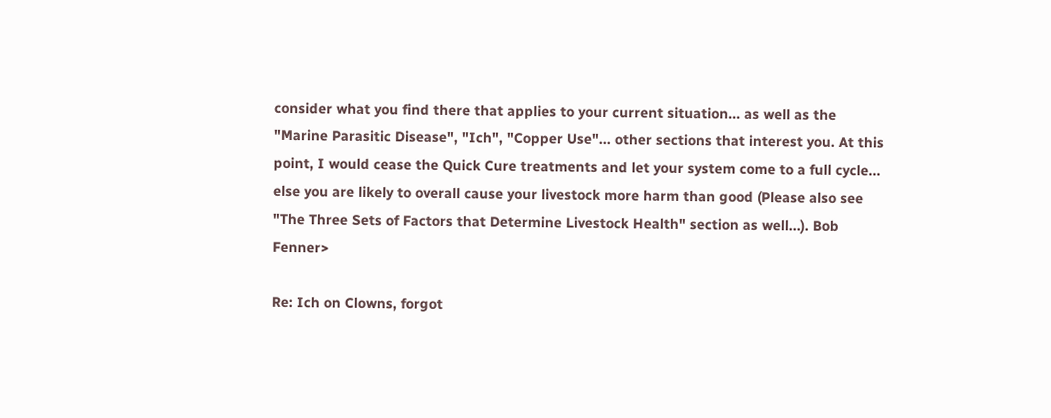consider what you find there that applies to your current situation... as well as the "Marine Parasitic Disease", "Ich", "Copper Use"... other sections that interest you. At this point, I would cease the Quick Cure treatments and let your system come to a full cycle... else you are likely to overall cause your livestock more harm than good (Please also see "The Three Sets of Factors that Determine Livestock Health" section as well...). Bob Fenner>

Re: Ich on Clowns, forgot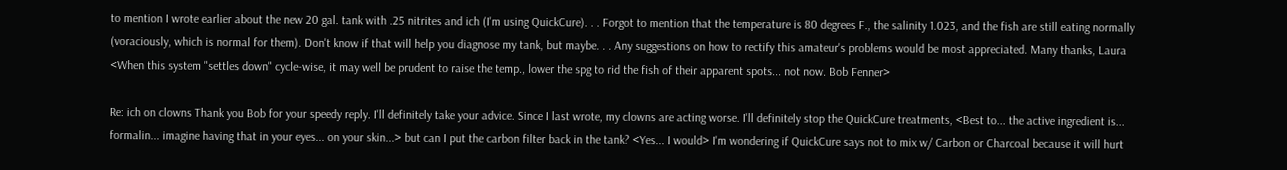to mention I wrote earlier about the new 20 gal. tank with .25 nitrites and ich (I'm using QuickCure). . . Forgot to mention that the temperature is 80 degrees F., the salinity 1.023, and the fish are still eating normally (voraciously, which is normal for them). Don't know if that will help you diagnose my tank, but maybe. . . Any suggestions on how to rectify this amateur's problems would be most appreciated. Many thanks, Laura <When this system "settles down" cycle-wise, it may well be prudent to raise the temp., lower the spg to rid the fish of their apparent spots... not now. Bob Fenner>

Re: ich on clowns Thank you Bob for your speedy reply. I'll definitely take your advice. Since I last wrote, my clowns are acting worse. I'll definitely stop the QuickCure treatments, <Best to... the active ingredient is... formalin... imagine having that in your eyes... on your skin...> but can I put the carbon filter back in the tank? <Yes... I would> I'm wondering if QuickCure says not to mix w/ Carbon or Charcoal because it will hurt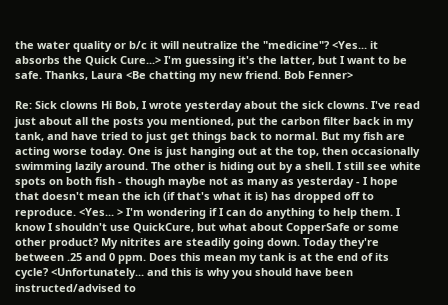the water quality or b/c it will neutralize the "medicine"? <Yes... it absorbs the Quick Cure...> I'm guessing it's the latter, but I want to be safe. Thanks, Laura <Be chatting my new friend. Bob Fenner>

Re: Sick clowns Hi Bob, I wrote yesterday about the sick clowns. I've read just about all the posts you mentioned, put the carbon filter back in my tank, and have tried to just get things back to normal. But my fish are acting worse today. One is just hanging out at the top, then occasionally swimming lazily around. The other is hiding out by a shell. I still see white spots on both fish - though maybe not as many as yesterday - I hope that doesn't mean the ich (if that's what it is) has dropped off to reproduce. <Yes... > I'm wondering if I can do anything to help them. I know I shouldn't use QuickCure, but what about CopperSafe or some other product? My nitrites are steadily going down. Today they're between .25 and 0 ppm. Does this mean my tank is at the end of its cycle? <Unfortunately... and this is why you should have been instructed/advised to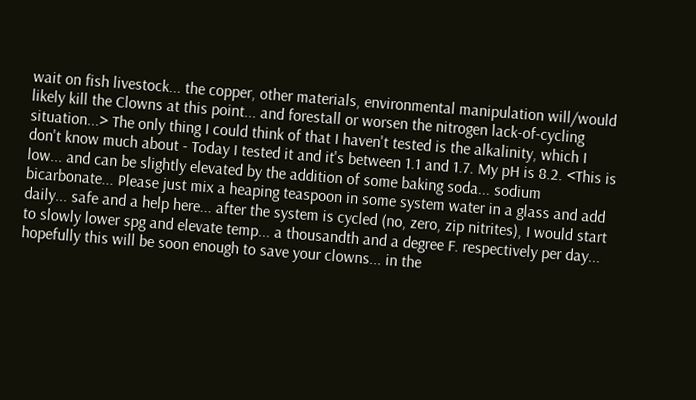wait on fish livestock... the copper, other materials, environmental manipulation will/would likely kill the Clowns at this point... and forestall or worsen the nitrogen lack-of-cycling situation...> The only thing I could think of that I haven't tested is the alkalinity, which I don't know much about - Today I tested it and it's between 1.1 and 1.7. My pH is 8.2. <This is low... and can be slightly elevated by the addition of some baking soda... sodium bicarbonate... Please just mix a heaping teaspoon in some system water in a glass and add daily... safe and a help here... after the system is cycled (no, zero, zip nitrites), I would start to slowly lower spg and elevate temp... a thousandth and a degree F. respectively per day... hopefully this will be soon enough to save your clowns... in the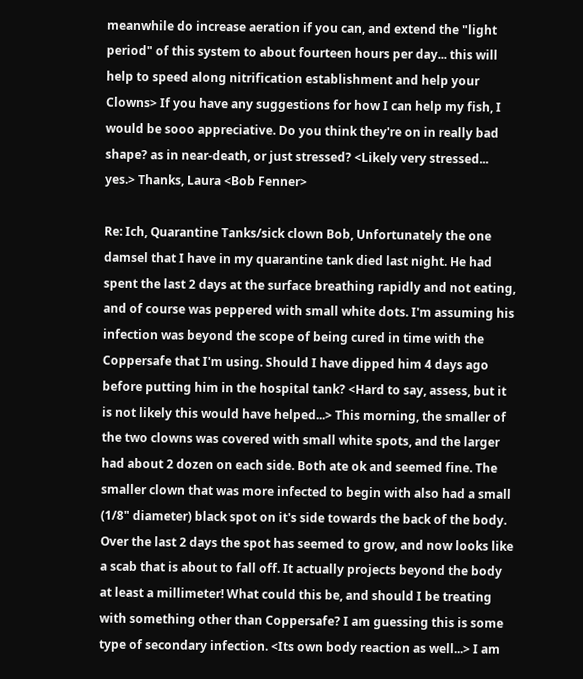meanwhile do increase aeration if you can, and extend the "light period" of this system to about fourteen hours per day... this will help to speed along nitrification establishment and help your Clowns> If you have any suggestions for how I can help my fish, I would be sooo appreciative. Do you think they're on in really bad shape? as in near-death, or just stressed? <Likely very stressed... yes.> Thanks, Laura <Bob Fenner>

Re: Ich, Quarantine Tanks/sick clown Bob, Unfortunately the one damsel that I have in my quarantine tank died last night. He had spent the last 2 days at the surface breathing rapidly and not eating, and of course was peppered with small white dots. I'm assuming his infection was beyond the scope of being cured in time with the Coppersafe that I'm using. Should I have dipped him 4 days ago before putting him in the hospital tank? <Hard to say, assess, but it is not likely this would have helped...> This morning, the smaller of the two clowns was covered with small white spots, and the larger had about 2 dozen on each side. Both ate ok and seemed fine. The smaller clown that was more infected to begin with also had a small (1/8" diameter) black spot on it's side towards the back of the body. Over the last 2 days the spot has seemed to grow, and now looks like a scab that is about to fall off. It actually projects beyond the body at least a millimeter! What could this be, and should I be treating with something other than Coppersafe? I am guessing this is some type of secondary infection. <Its own body reaction as well...> I am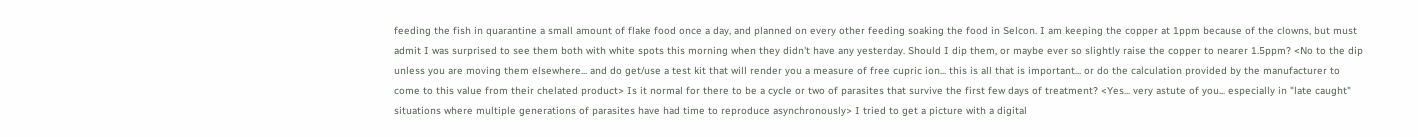feeding the fish in quarantine a small amount of flake food once a day, and planned on every other feeding soaking the food in Selcon. I am keeping the copper at 1ppm because of the clowns, but must admit I was surprised to see them both with white spots this morning when they didn't have any yesterday. Should I dip them, or maybe ever so slightly raise the copper to nearer 1.5ppm? <No to the dip unless you are moving them elsewhere... and do get/use a test kit that will render you a measure of free cupric ion... this is all that is important... or do the calculation provided by the manufacturer to come to this value from their chelated product> Is it normal for there to be a cycle or two of parasites that survive the first few days of treatment? <Yes... very astute of you... especially in "late caught" situations where multiple generations of parasites have had time to reproduce asynchronously> I tried to get a picture with a digital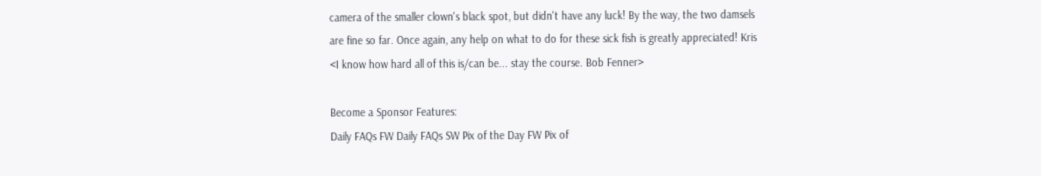camera of the smaller clown's black spot, but didn't have any luck! By the way, the two damsels are fine so far. Once again, any help on what to do for these sick fish is greatly appreciated! Kris <I know how hard all of this is/can be... stay the course. Bob Fenner>

Become a Sponsor Features:
Daily FAQs FW Daily FAQs SW Pix of the Day FW Pix of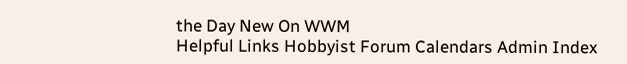the Day New On WWM
Helpful Links Hobbyist Forum Calendars Admin Index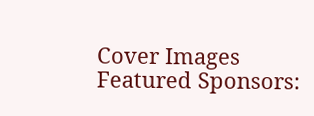Cover Images
Featured Sponsors: